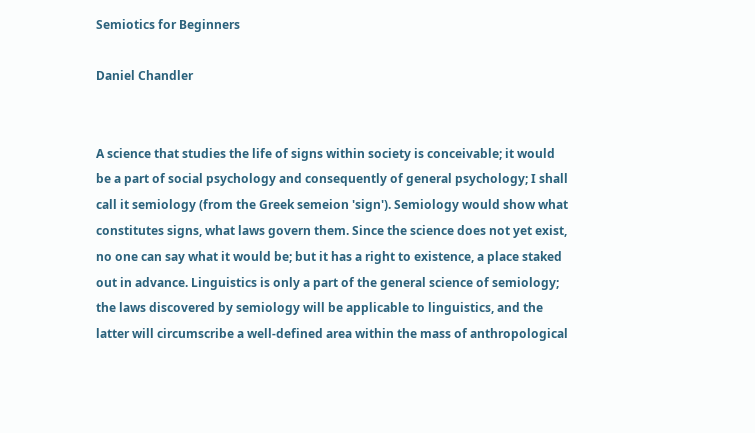Semiotics for Beginners

Daniel Chandler


A science that studies the life of signs within society is conceivable; it would be a part of social psychology and consequently of general psychology; I shall call it semiology (from the Greek semeion 'sign'). Semiology would show what constitutes signs, what laws govern them. Since the science does not yet exist, no one can say what it would be; but it has a right to existence, a place staked out in advance. Linguistics is only a part of the general science of semiology; the laws discovered by semiology will be applicable to linguistics, and the latter will circumscribe a well-defined area within the mass of anthropological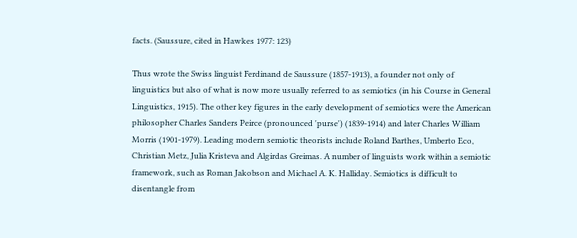facts. (Saussure, cited in Hawkes 1977: 123)

Thus wrote the Swiss linguist Ferdinand de Saussure (1857-1913), a founder not only of linguistics but also of what is now more usually referred to as semiotics (in his Course in General Linguistics, 1915). The other key figures in the early development of semiotics were the American philosopher Charles Sanders Peirce (pronounced 'purse') (1839-1914) and later Charles William Morris (1901-1979). Leading modern semiotic theorists include Roland Barthes, Umberto Eco, Christian Metz, Julia Kristeva and Algirdas Greimas. A number of linguists work within a semiotic framework, such as Roman Jakobson and Michael A. K. Halliday. Semiotics is difficult to disentangle from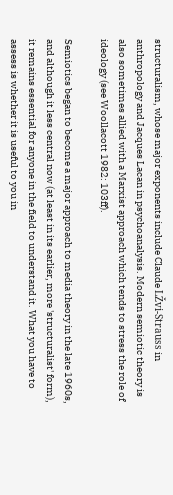structuralism, whose major exponents include Claude LŽvi-Strauss in anthropology and Jacques Lacan in psychoanalysis. Modern semiotic theory is also sometimes allied with a Marxist approach which tends to stress the role of ideology (see Woollacott 1982: 103ff).

Semiotics began to become a major approach to media theory in the late 1960s, and although it less central now (at least in its earlier, more 'structuralist' form), it remains essential for anyone in the field to understand it. What you have to assess is whether it is useful to you in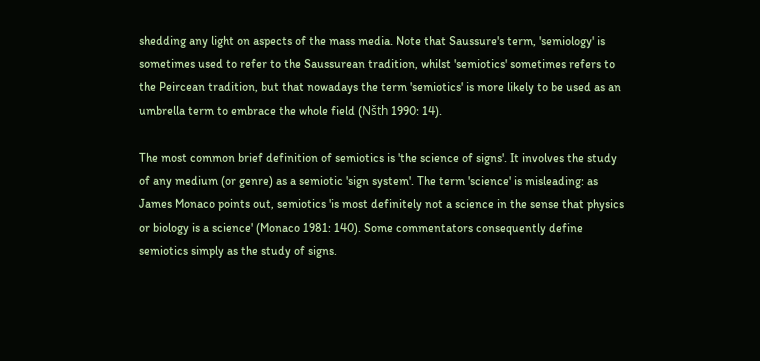shedding any light on aspects of the mass media. Note that Saussure's term, 'semiology' is sometimes used to refer to the Saussurean tradition, whilst 'semiotics' sometimes refers to the Peircean tradition, but that nowadays the term 'semiotics' is more likely to be used as an umbrella term to embrace the whole field (Nšth 1990: 14).

The most common brief definition of semiotics is 'the science of signs'. It involves the study of any medium (or genre) as a semiotic 'sign system'. The term 'science' is misleading: as James Monaco points out, semiotics 'is most definitely not a science in the sense that physics or biology is a science' (Monaco 1981: 140). Some commentators consequently define semiotics simply as the study of signs.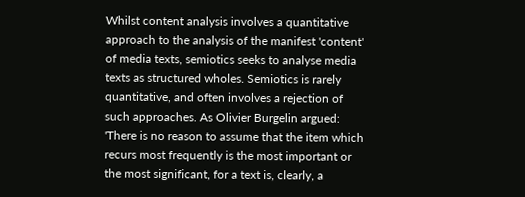Whilst content analysis involves a quantitative approach to the analysis of the manifest 'content' of media texts, semiotics seeks to analyse media texts as structured wholes. Semiotics is rarely quantitative, and often involves a rejection of such approaches. As Olivier Burgelin argued: 'There is no reason to assume that the item which recurs most frequently is the most important or the most significant, for a text is, clearly, a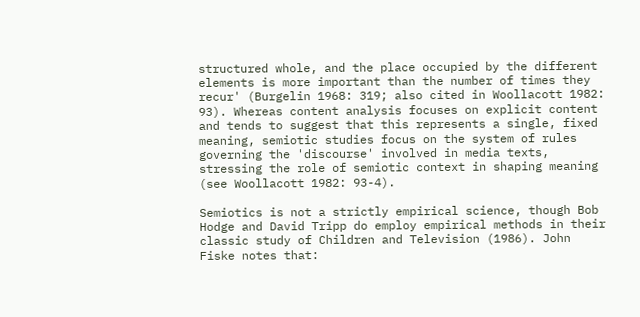structured whole, and the place occupied by the different elements is more important than the number of times they recur' (Burgelin 1968: 319; also cited in Woollacott 1982: 93). Whereas content analysis focuses on explicit content and tends to suggest that this represents a single, fixed meaning, semiotic studies focus on the system of rules governing the 'discourse' involved in media texts, stressing the role of semiotic context in shaping meaning (see Woollacott 1982: 93-4).

Semiotics is not a strictly empirical science, though Bob Hodge and David Tripp do employ empirical methods in their classic study of Children and Television (1986). John Fiske notes that: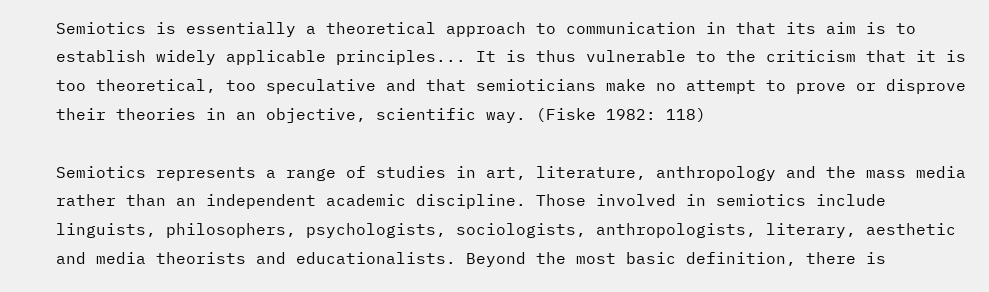Semiotics is essentially a theoretical approach to communication in that its aim is to establish widely applicable principles... It is thus vulnerable to the criticism that it is too theoretical, too speculative and that semioticians make no attempt to prove or disprove their theories in an objective, scientific way. (Fiske 1982: 118)

Semiotics represents a range of studies in art, literature, anthropology and the mass media rather than an independent academic discipline. Those involved in semiotics include linguists, philosophers, psychologists, sociologists, anthropologists, literary, aesthetic and media theorists and educationalists. Beyond the most basic definition, there is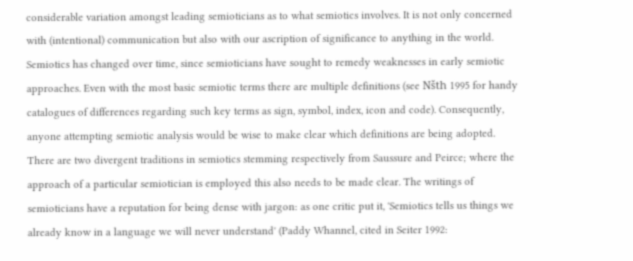considerable variation amongst leading semioticians as to what semiotics involves. It is not only concerned with (intentional) communication but also with our ascription of significance to anything in the world. Semiotics has changed over time, since semioticians have sought to remedy weaknesses in early semiotic approaches. Even with the most basic semiotic terms there are multiple definitions (see Nšth 1995 for handy catalogues of differences regarding such key terms as sign, symbol, index, icon and code). Consequently, anyone attempting semiotic analysis would be wise to make clear which definitions are being adopted. There are two divergent traditions in semiotics stemming respectively from Saussure and Peirce; where the approach of a particular semiotician is employed this also needs to be made clear. The writings of semioticians have a reputation for being dense with jargon: as one critic put it, 'Semiotics tells us things we already know in a language we will never understand' (Paddy Whannel, cited in Seiter 1992: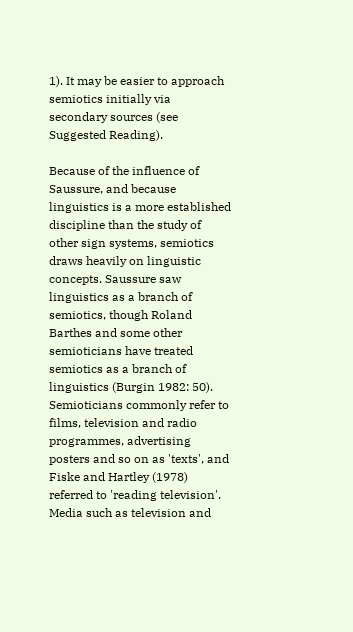1). It may be easier to approach semiotics initially via secondary sources (see Suggested Reading).

Because of the influence of Saussure, and because linguistics is a more established discipline than the study of other sign systems, semiotics draws heavily on linguistic concepts. Saussure saw linguistics as a branch of semiotics, though Roland Barthes and some other semioticians have treated semiotics as a branch of linguistics (Burgin 1982: 50). Semioticians commonly refer to films, television and radio programmes, advertising posters and so on as 'texts', and Fiske and Hartley (1978) referred to 'reading television'. Media such as television and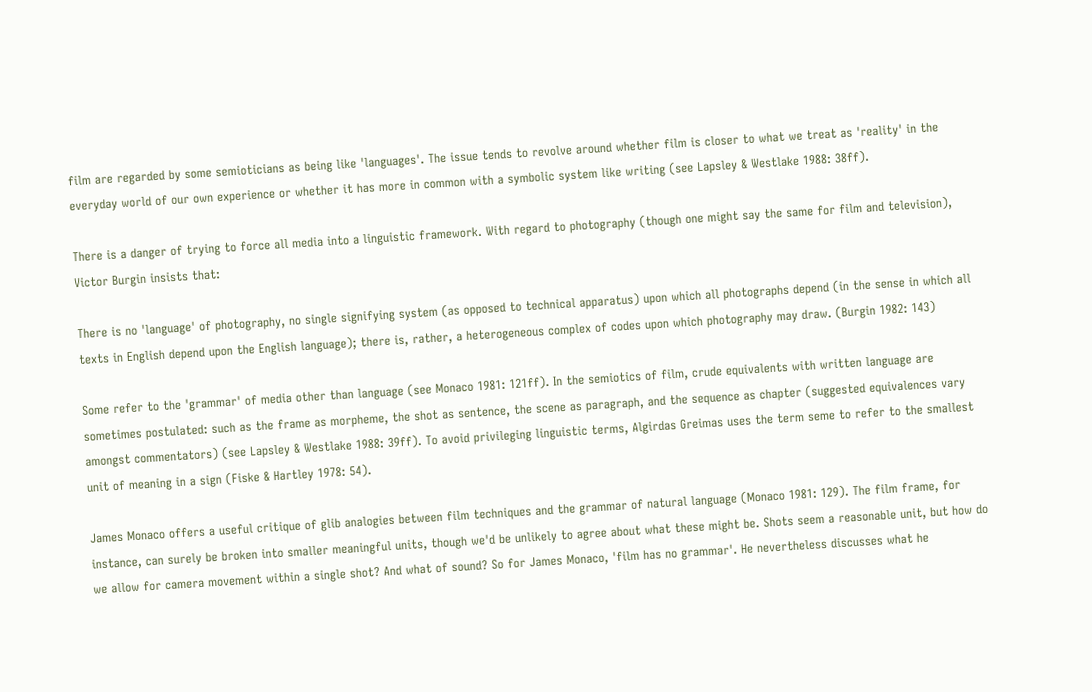film are regarded by some semioticians as being like 'languages'. The issue tends to revolve around whether film is closer to what we treat as 'reality' in the everyday world of our own experience or whether it has more in common with a symbolic system like writing (see Lapsley & Westlake 1988: 38ff).

There is a danger of trying to force all media into a linguistic framework. With regard to photography (though one might say the same for film and television), Victor Burgin insists that:

There is no 'language' of photography, no single signifying system (as opposed to technical apparatus) upon which all photographs depend (in the sense in which all texts in English depend upon the English language); there is, rather, a heterogeneous complex of codes upon which photography may draw. (Burgin 1982: 143)

Some refer to the 'grammar' of media other than language (see Monaco 1981: 121ff). In the semiotics of film, crude equivalents with written language are sometimes postulated: such as the frame as morpheme, the shot as sentence, the scene as paragraph, and the sequence as chapter (suggested equivalences vary amongst commentators) (see Lapsley & Westlake 1988: 39ff). To avoid privileging linguistic terms, Algirdas Greimas uses the term seme to refer to the smallest unit of meaning in a sign (Fiske & Hartley 1978: 54).

James Monaco offers a useful critique of glib analogies between film techniques and the grammar of natural language (Monaco 1981: 129). The film frame, for instance, can surely be broken into smaller meaningful units, though we'd be unlikely to agree about what these might be. Shots seem a reasonable unit, but how do we allow for camera movement within a single shot? And what of sound? So for James Monaco, 'film has no grammar'. He nevertheless discusses what he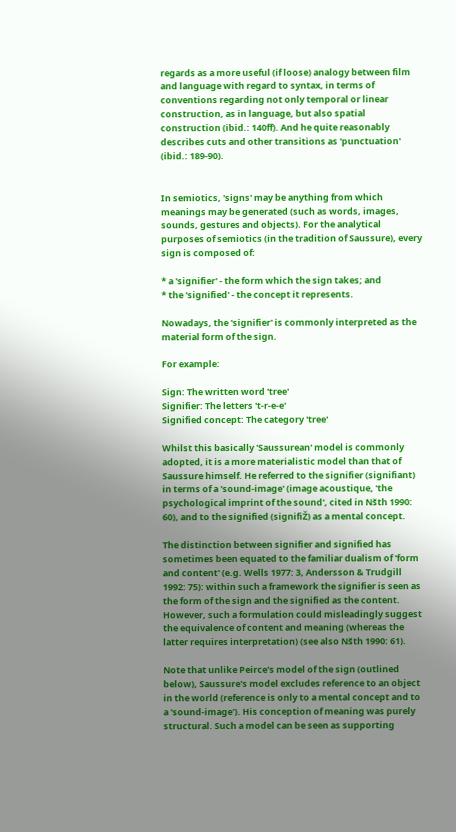regards as a more useful (if loose) analogy between film and language with regard to syntax, in terms of conventions regarding not only temporal or linear construction, as in language, but also spatial construction (ibid.: 140ff). And he quite reasonably describes cuts and other transitions as 'punctuation' (ibid.: 189-90).


In semiotics, 'signs' may be anything from which meanings may be generated (such as words, images, sounds, gestures and objects). For the analytical purposes of semiotics (in the tradition of Saussure), every sign is composed of:

* a 'signifier' - the form which the sign takes; and
* the 'signified' - the concept it represents.

Nowadays, the 'signifier' is commonly interpreted as the material form of the sign.

For example:

Sign: The written word 'tree'
Signifier: The letters 't-r-e-e'
Signified concept: The category 'tree'

Whilst this basically 'Saussurean' model is commonly adopted, it is a more materialistic model than that of Saussure himself. He referred to the signifier (signifiant) in terms of a 'sound-image' (image acoustique, 'the psychological imprint of the sound', cited in Nšth 1990: 60), and to the signified (signifiŽ) as a mental concept.

The distinction between signifier and signified has sometimes been equated to the familiar dualism of 'form and content' (e.g. Wells 1977: 3, Andersson & Trudgill 1992: 75): within such a framework the signifier is seen as the form of the sign and the signified as the content. However, such a formulation could misleadingly suggest the equivalence of content and meaning (whereas the latter requires interpretation) (see also Nšth 1990: 61).

Note that unlike Peirce's model of the sign (outlined below), Saussure's model excludes reference to an object in the world (reference is only to a mental concept and to a 'sound-image'). His conception of meaning was purely structural. Such a model can be seen as supporting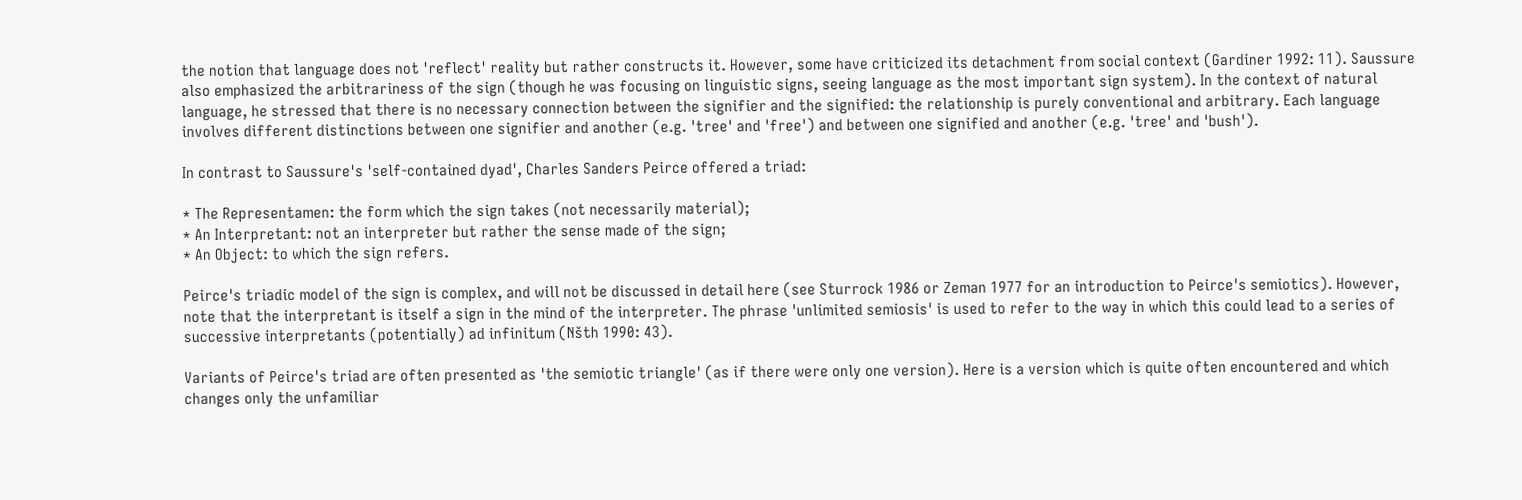the notion that language does not 'reflect' reality but rather constructs it. However, some have criticized its detachment from social context (Gardiner 1992: 11). Saussure also emphasized the arbitrariness of the sign (though he was focusing on linguistic signs, seeing language as the most important sign system). In the context of natural language, he stressed that there is no necessary connection between the signifier and the signified: the relationship is purely conventional and arbitrary. Each language involves different distinctions between one signifier and another (e.g. 'tree' and 'free') and between one signified and another (e.g. 'tree' and 'bush').

In contrast to Saussure's 'self-contained dyad', Charles Sanders Peirce offered a triad:

* The Representamen: the form which the sign takes (not necessarily material);
* An Interpretant: not an interpreter but rather the sense made of the sign;
* An Object: to which the sign refers.

Peirce's triadic model of the sign is complex, and will not be discussed in detail here (see Sturrock 1986 or Zeman 1977 for an introduction to Peirce's semiotics). However, note that the interpretant is itself a sign in the mind of the interpreter. The phrase 'unlimited semiosis' is used to refer to the way in which this could lead to a series of successive interpretants (potentially) ad infinitum (Nšth 1990: 43).

Variants of Peirce's triad are often presented as 'the semiotic triangle' (as if there were only one version). Here is a version which is quite often encountered and which changes only the unfamiliar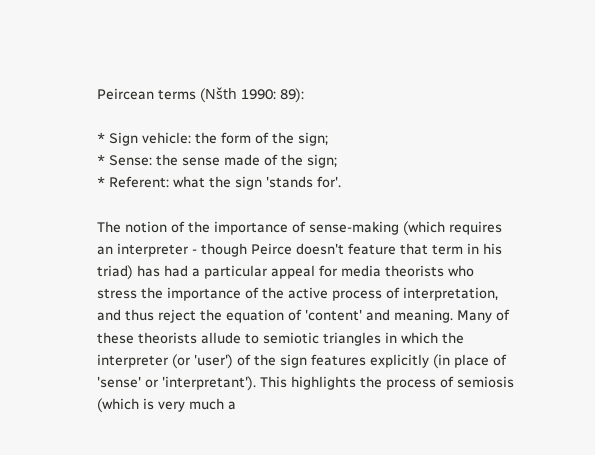Peircean terms (Nšth 1990: 89):

* Sign vehicle: the form of the sign;
* Sense: the sense made of the sign;
* Referent: what the sign 'stands for'.

The notion of the importance of sense-making (which requires an interpreter - though Peirce doesn't feature that term in his triad) has had a particular appeal for media theorists who stress the importance of the active process of interpretation, and thus reject the equation of 'content' and meaning. Many of these theorists allude to semiotic triangles in which the interpreter (or 'user') of the sign features explicitly (in place of 'sense' or 'interpretant'). This highlights the process of semiosis (which is very much a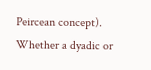Peircean concept). Whether a dyadic or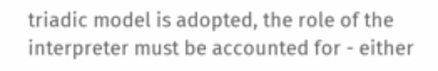triadic model is adopted, the role of the interpreter must be accounted for - either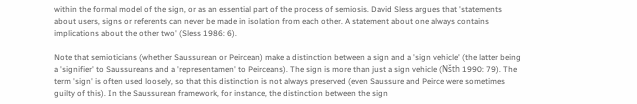within the formal model of the sign, or as an essential part of the process of semiosis. David Sless argues that 'statements about users, signs or referents can never be made in isolation from each other. A statement about one always contains implications about the other two' (Sless 1986: 6).

Note that semioticians (whether Saussurean or Peircean) make a distinction between a sign and a 'sign vehicle' (the latter being a 'signifier' to Saussureans and a 'representamen' to Peirceans). The sign is more than just a sign vehicle (Nšth 1990: 79). The term 'sign' is often used loosely, so that this distinction is not always preserved (even Saussure and Peirce were sometimes guilty of this). In the Saussurean framework, for instance, the distinction between the sign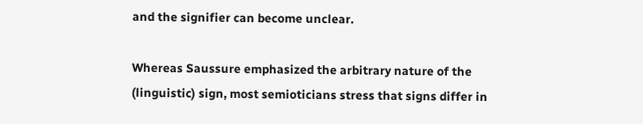and the signifier can become unclear.

Whereas Saussure emphasized the arbitrary nature of the (linguistic) sign, most semioticians stress that signs differ in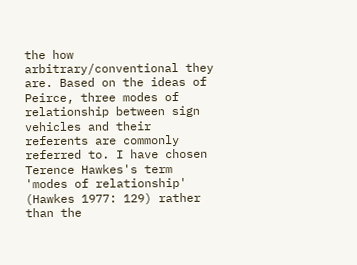the how arbitrary/conventional they are. Based on the ideas of Peirce, three modes of relationship between sign vehicles and their referents are commonly referred to. I have chosen Terence Hawkes's term 'modes of relationship' (Hawkes 1977: 129) rather than the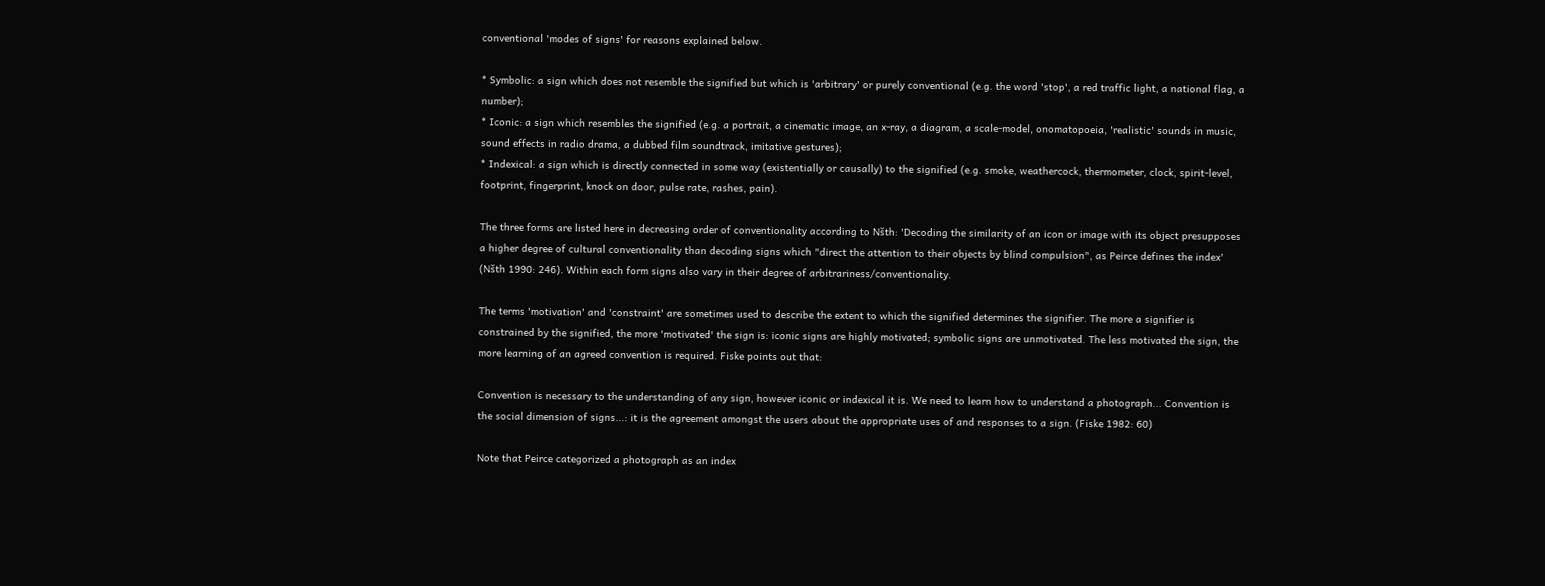conventional 'modes of signs' for reasons explained below.

* Symbolic: a sign which does not resemble the signified but which is 'arbitrary' or purely conventional (e.g. the word 'stop', a red traffic light, a national flag, a number);
* Iconic: a sign which resembles the signified (e.g. a portrait, a cinematic image, an x-ray, a diagram, a scale-model, onomatopoeia, 'realistic' sounds in music, sound effects in radio drama, a dubbed film soundtrack, imitative gestures);
* Indexical: a sign which is directly connected in some way (existentially or causally) to the signified (e.g. smoke, weathercock, thermometer, clock, spirit-level, footprint, fingerprint, knock on door, pulse rate, rashes, pain).

The three forms are listed here in decreasing order of conventionality according to Nšth: 'Decoding the similarity of an icon or image with its object presupposes a higher degree of cultural conventionality than decoding signs which "direct the attention to their objects by blind compulsion", as Peirce defines the index' (Nšth 1990: 246). Within each form signs also vary in their degree of arbitrariness/conventionality.

The terms 'motivation' and 'constraint' are sometimes used to describe the extent to which the signified determines the signifier. The more a signifier is constrained by the signified, the more 'motivated' the sign is: iconic signs are highly motivated; symbolic signs are unmotivated. The less motivated the sign, the more learning of an agreed convention is required. Fiske points out that:

Convention is necessary to the understanding of any sign, however iconic or indexical it is. We need to learn how to understand a photograph... Convention is the social dimension of signs...: it is the agreement amongst the users about the appropriate uses of and responses to a sign. (Fiske 1982: 60)

Note that Peirce categorized a photograph as an index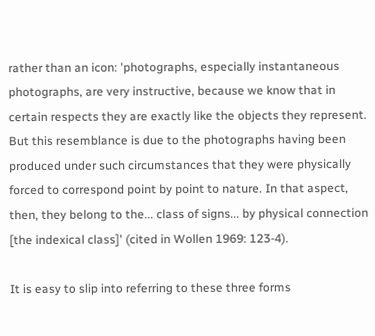rather than an icon: 'photographs, especially instantaneous photographs, are very instructive, because we know that in certain respects they are exactly like the objects they represent. But this resemblance is due to the photographs having been produced under such circumstances that they were physically forced to correspond point by point to nature. In that aspect, then, they belong to the... class of signs... by physical connection [the indexical class]' (cited in Wollen 1969: 123-4).

It is easy to slip into referring to these three forms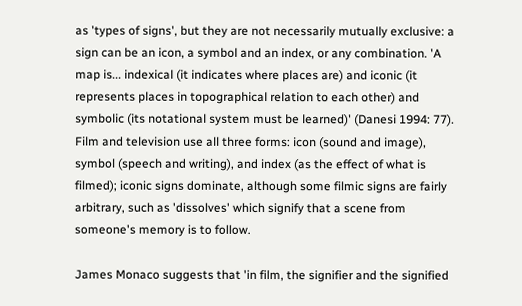as 'types of signs', but they are not necessarily mutually exclusive: a sign can be an icon, a symbol and an index, or any combination. 'A map is... indexical (it indicates where places are) and iconic (it represents places in topographical relation to each other) and symbolic (its notational system must be learned)' (Danesi 1994: 77). Film and television use all three forms: icon (sound and image), symbol (speech and writing), and index (as the effect of what is filmed); iconic signs dominate, although some filmic signs are fairly arbitrary, such as 'dissolves' which signify that a scene from someone's memory is to follow.

James Monaco suggests that 'in film, the signifier and the signified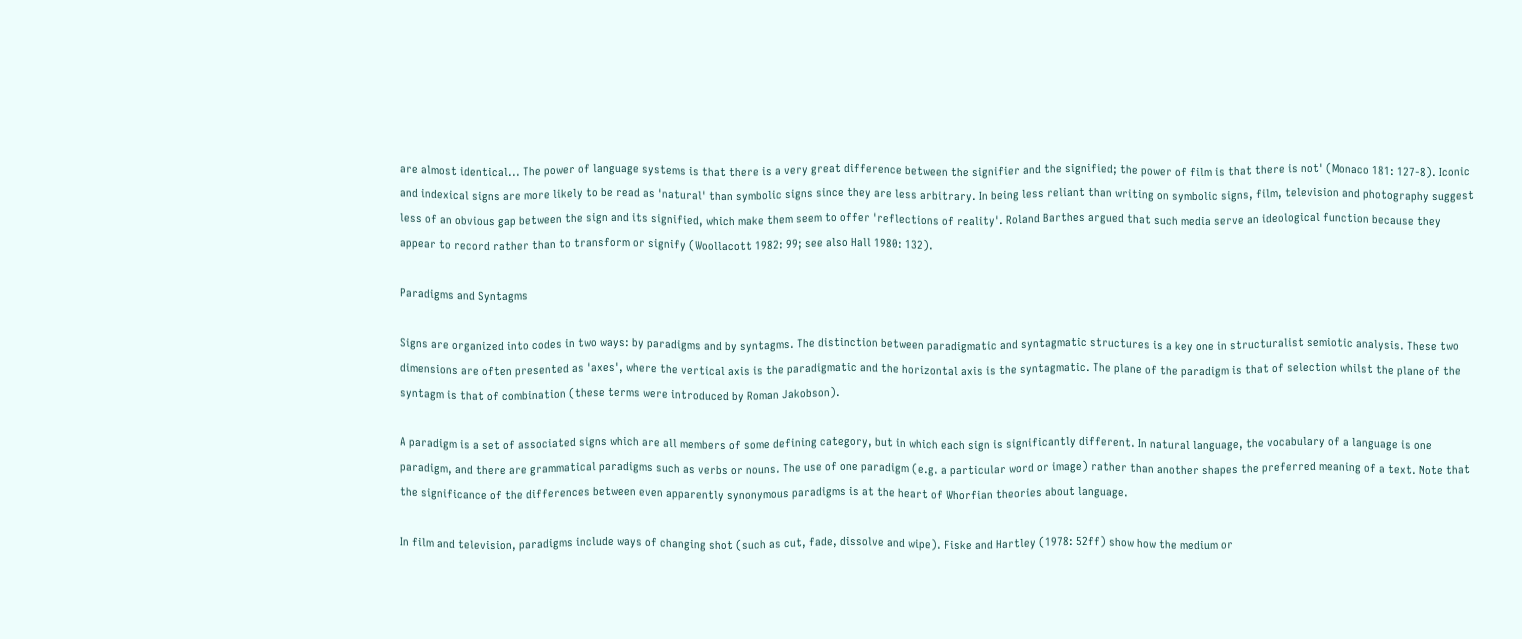are almost identical... The power of language systems is that there is a very great difference between the signifier and the signified; the power of film is that there is not' (Monaco 181: 127-8). Iconic and indexical signs are more likely to be read as 'natural' than symbolic signs since they are less arbitrary. In being less reliant than writing on symbolic signs, film, television and photography suggest less of an obvious gap between the sign and its signified, which make them seem to offer 'reflections of reality'. Roland Barthes argued that such media serve an ideological function because they appear to record rather than to transform or signify (Woollacott 1982: 99; see also Hall 1980: 132).

Paradigms and Syntagms

Signs are organized into codes in two ways: by paradigms and by syntagms. The distinction between paradigmatic and syntagmatic structures is a key one in structuralist semiotic analysis. These two dimensions are often presented as 'axes', where the vertical axis is the paradigmatic and the horizontal axis is the syntagmatic. The plane of the paradigm is that of selection whilst the plane of the syntagm is that of combination (these terms were introduced by Roman Jakobson).

A paradigm is a set of associated signs which are all members of some defining category, but in which each sign is significantly different. In natural language, the vocabulary of a language is one paradigm, and there are grammatical paradigms such as verbs or nouns. The use of one paradigm (e.g. a particular word or image) rather than another shapes the preferred meaning of a text. Note that the significance of the differences between even apparently synonymous paradigms is at the heart of Whorfian theories about language.

In film and television, paradigms include ways of changing shot (such as cut, fade, dissolve and wipe). Fiske and Hartley (1978: 52ff) show how the medium or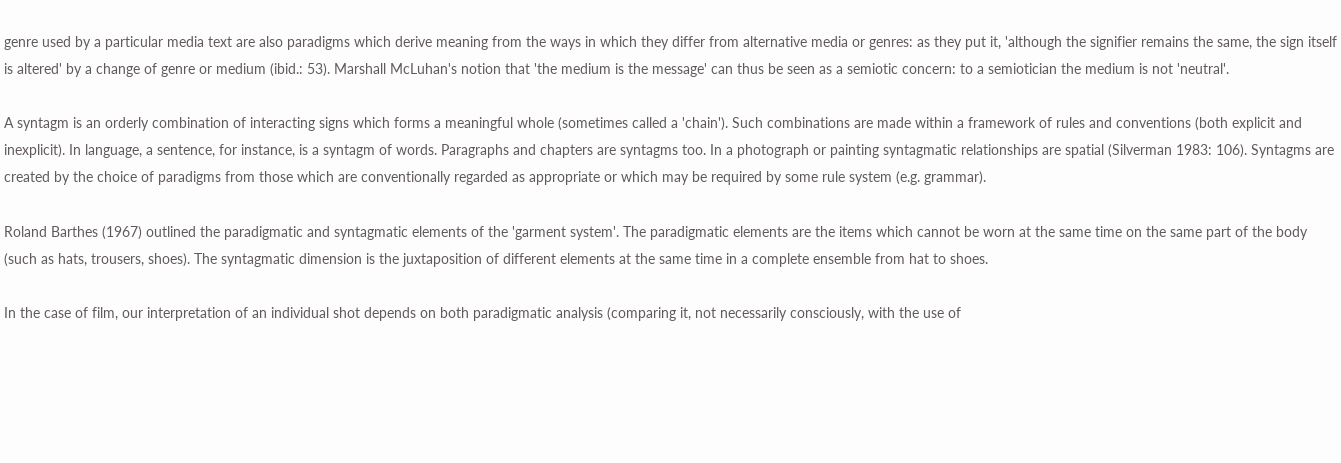genre used by a particular media text are also paradigms which derive meaning from the ways in which they differ from alternative media or genres: as they put it, 'although the signifier remains the same, the sign itself is altered' by a change of genre or medium (ibid.: 53). Marshall McLuhan's notion that 'the medium is the message' can thus be seen as a semiotic concern: to a semiotician the medium is not 'neutral'.

A syntagm is an orderly combination of interacting signs which forms a meaningful whole (sometimes called a 'chain'). Such combinations are made within a framework of rules and conventions (both explicit and inexplicit). In language, a sentence, for instance, is a syntagm of words. Paragraphs and chapters are syntagms too. In a photograph or painting syntagmatic relationships are spatial (Silverman 1983: 106). Syntagms are created by the choice of paradigms from those which are conventionally regarded as appropriate or which may be required by some rule system (e.g. grammar).

Roland Barthes (1967) outlined the paradigmatic and syntagmatic elements of the 'garment system'. The paradigmatic elements are the items which cannot be worn at the same time on the same part of the body (such as hats, trousers, shoes). The syntagmatic dimension is the juxtaposition of different elements at the same time in a complete ensemble from hat to shoes.

In the case of film, our interpretation of an individual shot depends on both paradigmatic analysis (comparing it, not necessarily consciously, with the use of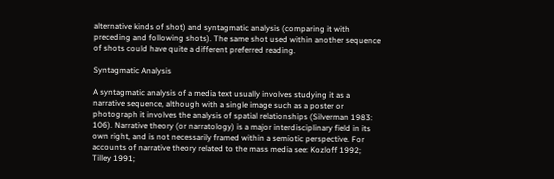alternative kinds of shot) and syntagmatic analysis (comparing it with preceding and following shots). The same shot used within another sequence of shots could have quite a different preferred reading.

Syntagmatic Analysis

A syntagmatic analysis of a media text usually involves studying it as a narrative sequence, although with a single image such as a poster or photograph it involves the analysis of spatial relationships (Silverman 1983: 106). Narrative theory (or narratology) is a major interdisciplinary field in its own right, and is not necessarily framed within a semiotic perspective. For accounts of narrative theory related to the mass media see: Kozloff 1992; Tilley 1991;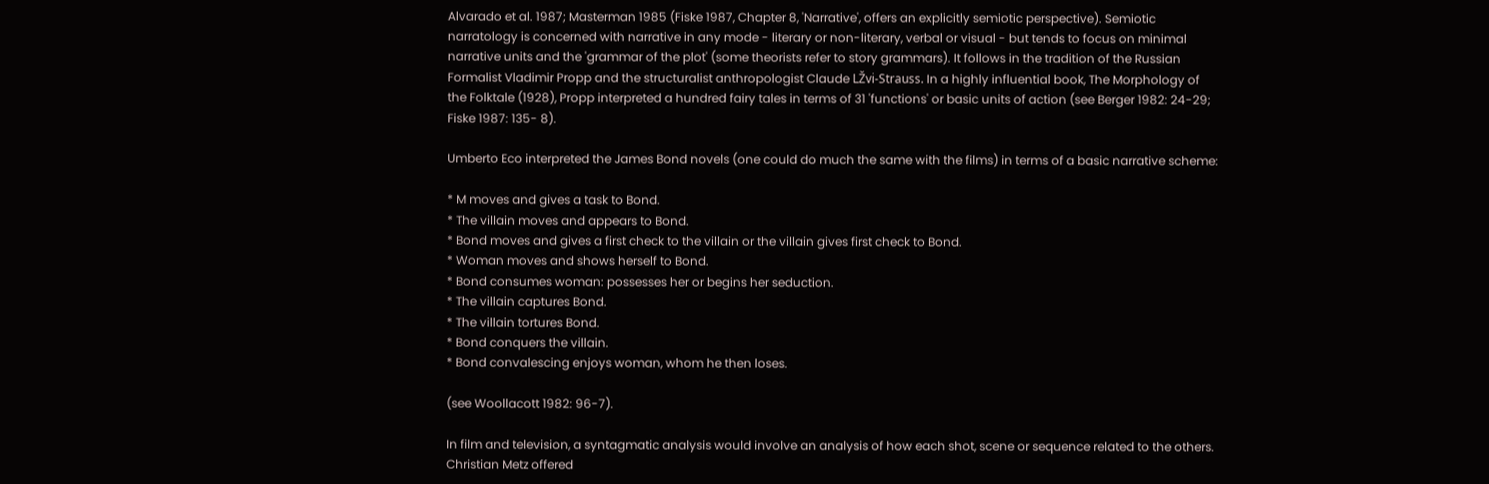Alvarado et al. 1987; Masterman 1985 (Fiske 1987, Chapter 8, 'Narrative', offers an explicitly semiotic perspective). Semiotic narratology is concerned with narrative in any mode - literary or non-literary, verbal or visual - but tends to focus on minimal narrative units and the 'grammar of the plot' (some theorists refer to story grammars). It follows in the tradition of the Russian Formalist Vladimir Propp and the structuralist anthropologist Claude LŽvi-Strauss. In a highly influential book, The Morphology of the Folktale (1928), Propp interpreted a hundred fairy tales in terms of 31 'functions' or basic units of action (see Berger 1982: 24-29; Fiske 1987: 135- 8).

Umberto Eco interpreted the James Bond novels (one could do much the same with the films) in terms of a basic narrative scheme:

* M moves and gives a task to Bond.
* The villain moves and appears to Bond.
* Bond moves and gives a first check to the villain or the villain gives first check to Bond.
* Woman moves and shows herself to Bond.
* Bond consumes woman: possesses her or begins her seduction.
* The villain captures Bond.
* The villain tortures Bond.
* Bond conquers the villain.
* Bond convalescing enjoys woman, whom he then loses.

(see Woollacott 1982: 96-7).

In film and television, a syntagmatic analysis would involve an analysis of how each shot, scene or sequence related to the others. Christian Metz offered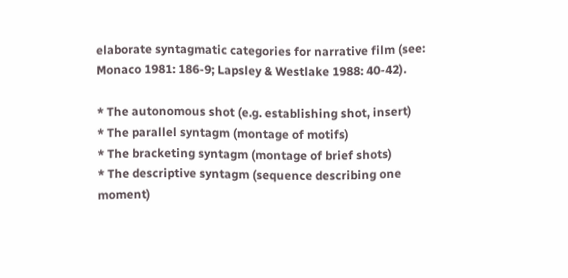elaborate syntagmatic categories for narrative film (see: Monaco 1981: 186-9; Lapsley & Westlake 1988: 40-42).

* The autonomous shot (e.g. establishing shot, insert)
* The parallel syntagm (montage of motifs)
* The bracketing syntagm (montage of brief shots)
* The descriptive syntagm (sequence describing one moment)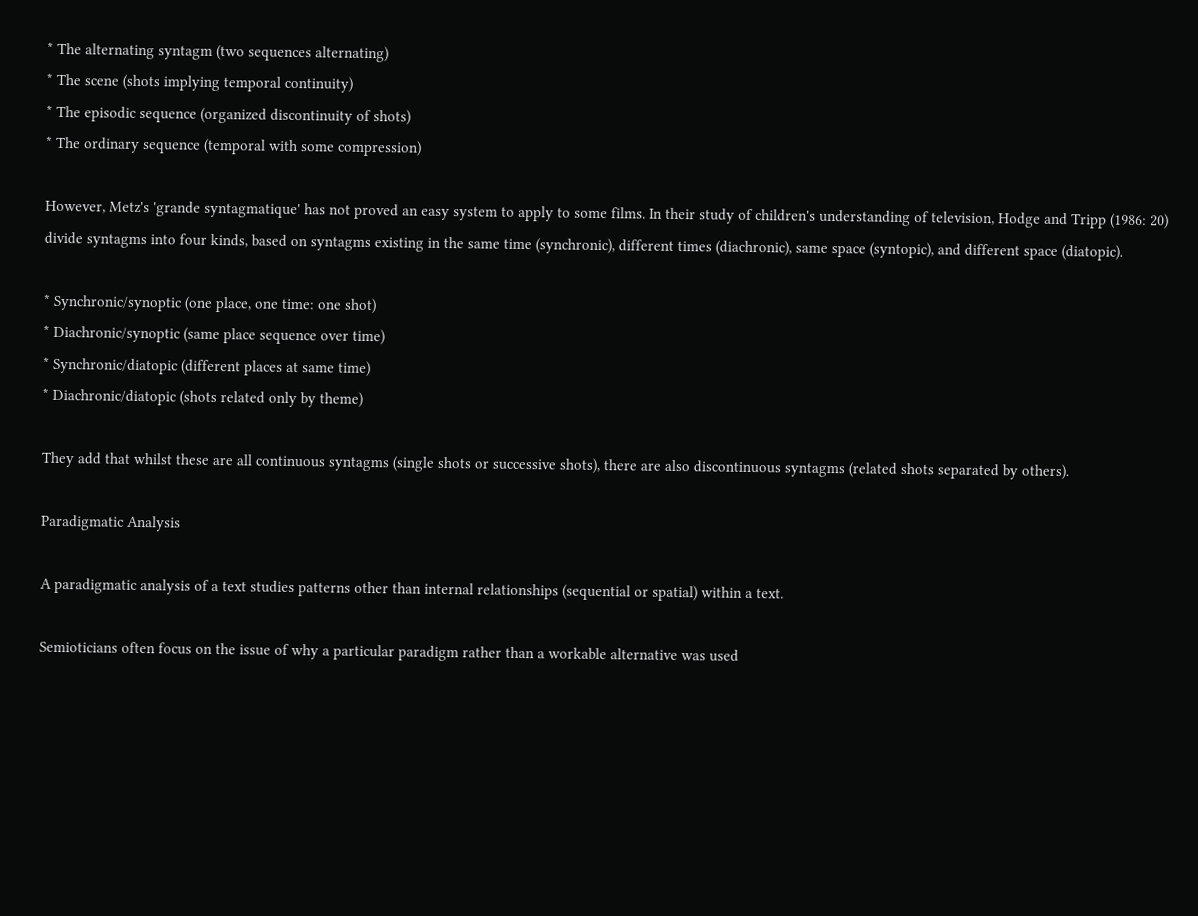* The alternating syntagm (two sequences alternating)
* The scene (shots implying temporal continuity)
* The episodic sequence (organized discontinuity of shots)
* The ordinary sequence (temporal with some compression)

However, Metz's 'grande syntagmatique' has not proved an easy system to apply to some films. In their study of children's understanding of television, Hodge and Tripp (1986: 20) divide syntagms into four kinds, based on syntagms existing in the same time (synchronic), different times (diachronic), same space (syntopic), and different space (diatopic).

* Synchronic/synoptic (one place, one time: one shot)
* Diachronic/synoptic (same place sequence over time)
* Synchronic/diatopic (different places at same time)
* Diachronic/diatopic (shots related only by theme)

They add that whilst these are all continuous syntagms (single shots or successive shots), there are also discontinuous syntagms (related shots separated by others).

Paradigmatic Analysis

A paradigmatic analysis of a text studies patterns other than internal relationships (sequential or spatial) within a text.

Semioticians often focus on the issue of why a particular paradigm rather than a workable alternative was used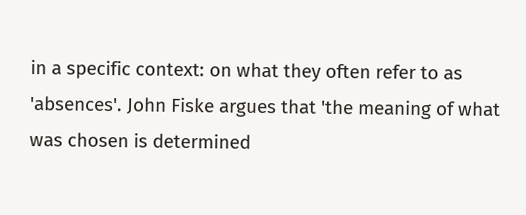in a specific context: on what they often refer to as 'absences'. John Fiske argues that 'the meaning of what was chosen is determined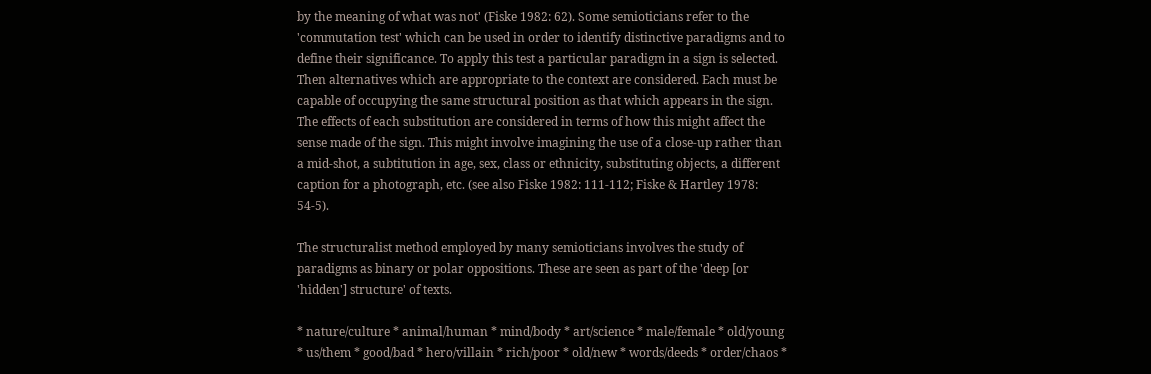by the meaning of what was not' (Fiske 1982: 62). Some semioticians refer to the 'commutation test' which can be used in order to identify distinctive paradigms and to define their significance. To apply this test a particular paradigm in a sign is selected. Then alternatives which are appropriate to the context are considered. Each must be capable of occupying the same structural position as that which appears in the sign. The effects of each substitution are considered in terms of how this might affect the sense made of the sign. This might involve imagining the use of a close-up rather than a mid-shot, a subtitution in age, sex, class or ethnicity, substituting objects, a different caption for a photograph, etc. (see also Fiske 1982: 111-112; Fiske & Hartley 1978: 54-5).

The structuralist method employed by many semioticians involves the study of paradigms as binary or polar oppositions. These are seen as part of the 'deep [or 'hidden'] structure' of texts.

* nature/culture * animal/human * mind/body * art/science * male/female * old/young * us/them * good/bad * hero/villain * rich/poor * old/new * words/deeds * order/chaos *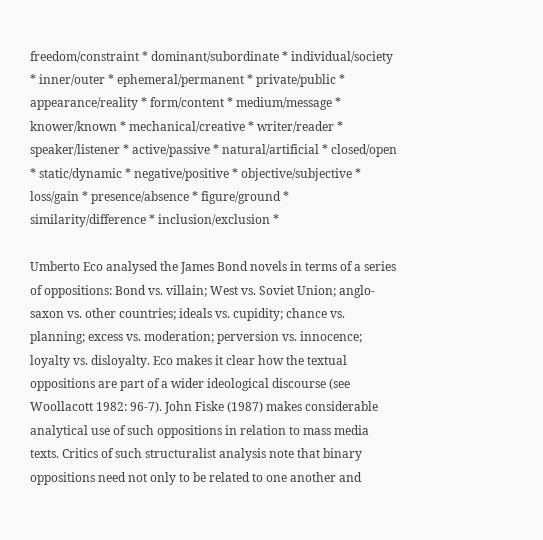freedom/constraint * dominant/subordinate * individual/society * inner/outer * ephemeral/permanent * private/public * appearance/reality * form/content * medium/message * knower/known * mechanical/creative * writer/reader * speaker/listener * active/passive * natural/artificial * closed/open * static/dynamic * negative/positive * objective/subjective * loss/gain * presence/absence * figure/ground * similarity/difference * inclusion/exclusion *

Umberto Eco analysed the James Bond novels in terms of a series of oppositions: Bond vs. villain; West vs. Soviet Union; anglo-saxon vs. other countries; ideals vs. cupidity; chance vs. planning; excess vs. moderation; perversion vs. innocence; loyalty vs. disloyalty. Eco makes it clear how the textual oppositions are part of a wider ideological discourse (see Woollacott 1982: 96-7). John Fiske (1987) makes considerable analytical use of such oppositions in relation to mass media texts. Critics of such structuralist analysis note that binary oppositions need not only to be related to one another and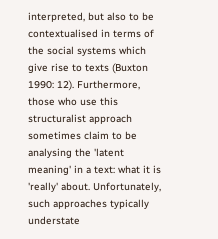interpreted, but also to be contextualised in terms of the social systems which give rise to texts (Buxton 1990: 12). Furthermore, those who use this structuralist approach sometimes claim to be analysing the 'latent meaning' in a text: what it is 'really' about. Unfortunately, such approaches typically understate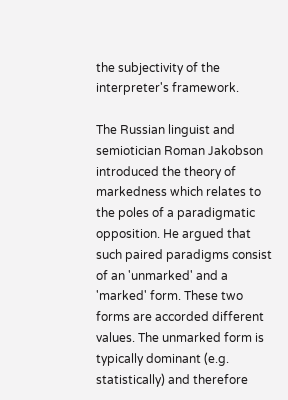the subjectivity of the interpreter's framework.

The Russian linguist and semiotician Roman Jakobson introduced the theory of markedness which relates to the poles of a paradigmatic opposition. He argued that such paired paradigms consist of an 'unmarked' and a 'marked' form. These two forms are accorded different values. The unmarked form is typically dominant (e.g. statistically) and therefore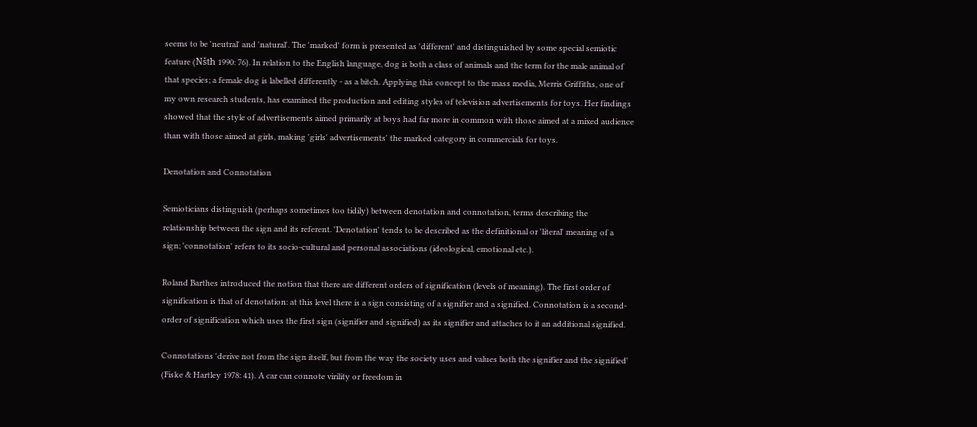seems to be 'neutral' and 'natural'. The 'marked' form is presented as 'different' and distinguished by some special semiotic feature (Nšth 1990: 76). In relation to the English language, dog is both a class of animals and the term for the male animal of that species; a female dog is labelled differently - as a bitch. Applying this concept to the mass media, Merris Griffiths, one of my own research students, has examined the production and editing styles of television advertisements for toys. Her findings showed that the style of advertisements aimed primarily at boys had far more in common with those aimed at a mixed audience than with those aimed at girls, making 'girls' advertisements' the marked category in commercials for toys.

Denotation and Connotation

Semioticians distinguish (perhaps sometimes too tidily) between denotation and connotation, terms describing the relationship between the sign and its referent. 'Denotation' tends to be described as the definitional or 'literal' meaning of a sign; 'connotation' refers to its socio-cultural and personal associations (ideological, emotional etc.).

Roland Barthes introduced the notion that there are different orders of signification (levels of meaning). The first order of signification is that of denotation: at this level there is a sign consisting of a signifier and a signified. Connotation is a second-order of signification which uses the first sign (signifier and signified) as its signifier and attaches to it an additional signified.

Connotations 'derive not from the sign itself, but from the way the society uses and values both the signifier and the signified' (Fiske & Hartley 1978: 41). A car can connote virility or freedom in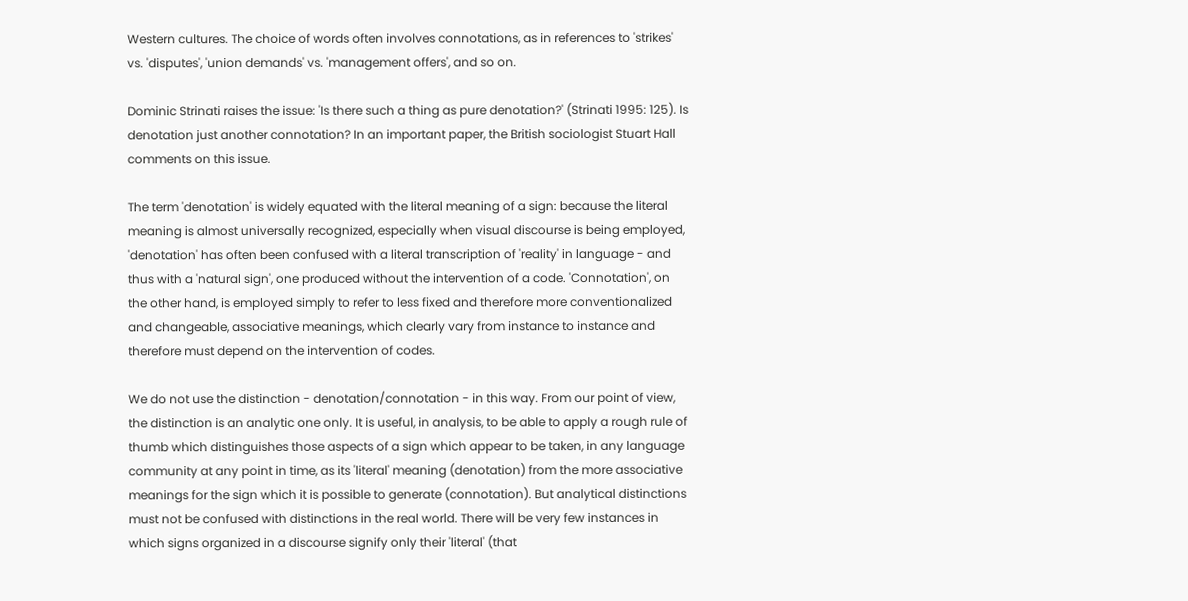Western cultures. The choice of words often involves connotations, as in references to 'strikes' vs. 'disputes', 'union demands' vs. 'management offers', and so on.

Dominic Strinati raises the issue: 'Is there such a thing as pure denotation?' (Strinati 1995: 125). Is denotation just another connotation? In an important paper, the British sociologist Stuart Hall comments on this issue.

The term 'denotation' is widely equated with the literal meaning of a sign: because the literal meaning is almost universally recognized, especially when visual discourse is being employed, 'denotation' has often been confused with a literal transcription of 'reality' in language - and thus with a 'natural sign', one produced without the intervention of a code. 'Connotation', on the other hand, is employed simply to refer to less fixed and therefore more conventionalized and changeable, associative meanings, which clearly vary from instance to instance and therefore must depend on the intervention of codes.

We do not use the distinction - denotation/connotation - in this way. From our point of view, the distinction is an analytic one only. It is useful, in analysis, to be able to apply a rough rule of thumb which distinguishes those aspects of a sign which appear to be taken, in any language community at any point in time, as its 'literal' meaning (denotation) from the more associative meanings for the sign which it is possible to generate (connotation). But analytical distinctions must not be confused with distinctions in the real world. There will be very few instances in which signs organized in a discourse signify only their 'literal' (that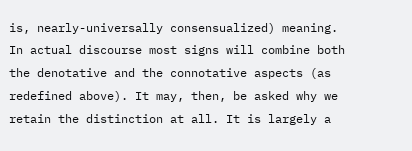is, nearly-universally consensualized) meaning. In actual discourse most signs will combine both the denotative and the connotative aspects (as redefined above). It may, then, be asked why we retain the distinction at all. It is largely a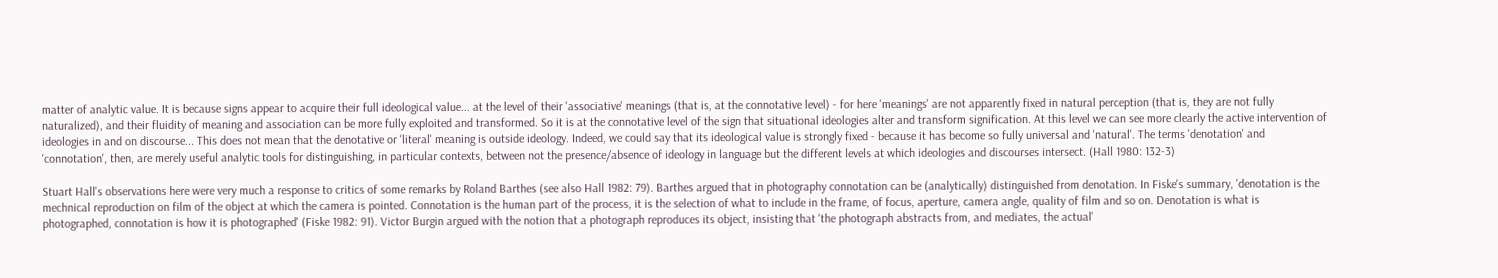matter of analytic value. It is because signs appear to acquire their full ideological value... at the level of their 'associative' meanings (that is, at the connotative level) - for here 'meanings' are not apparently fixed in natural perception (that is, they are not fully naturalized), and their fluidity of meaning and association can be more fully exploited and transformed. So it is at the connotative level of the sign that situational ideologies alter and transform signification. At this level we can see more clearly the active intervention of ideologies in and on discourse... This does not mean that the denotative or 'literal' meaning is outside ideology. Indeed, we could say that its ideological value is strongly fixed - because it has become so fully universal and 'natural'. The terms 'denotation' and 'connotation', then, are merely useful analytic tools for distinguishing, in particular contexts, between not the presence/absence of ideology in language but the different levels at which ideologies and discourses intersect. (Hall 1980: 132-3)

Stuart Hall's observations here were very much a response to critics of some remarks by Roland Barthes (see also Hall 1982: 79). Barthes argued that in photography connotation can be (analytically) distinguished from denotation. In Fiske's summary, 'denotation is the mechnical reproduction on film of the object at which the camera is pointed. Connotation is the human part of the process, it is the selection of what to include in the frame, of focus, aperture, camera angle, quality of film and so on. Denotation is what is photographed, connotation is how it is photographed' (Fiske 1982: 91). Victor Burgin argued with the notion that a photograph reproduces its object, insisting that 'the photograph abstracts from, and mediates, the actual'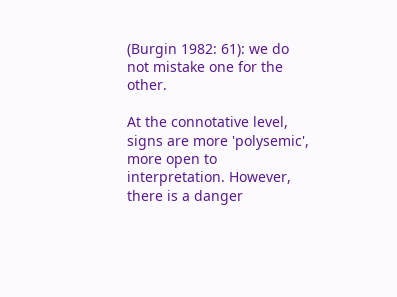(Burgin 1982: 61): we do not mistake one for the other.

At the connotative level, signs are more 'polysemic', more open to interpretation. However, there is a danger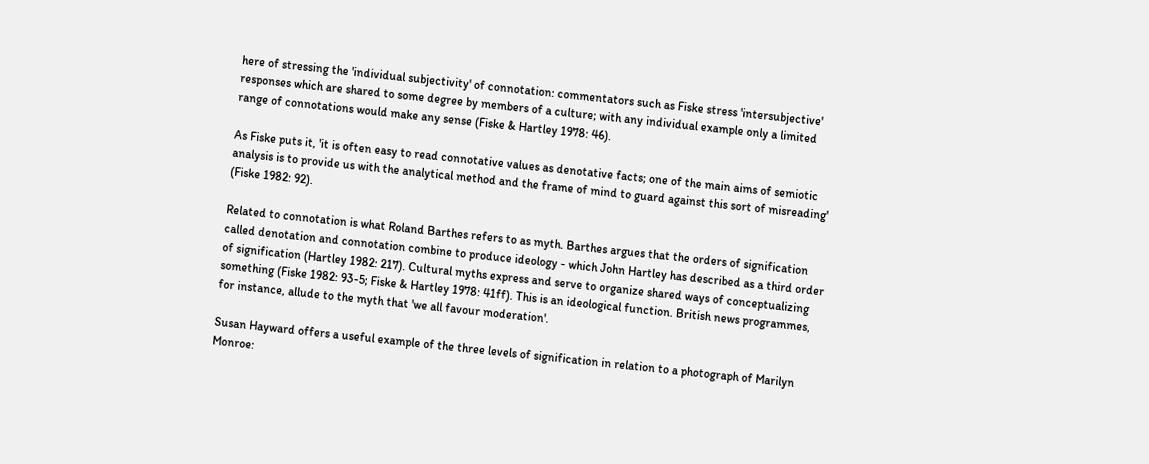here of stressing the 'individual subjectivity' of connotation: commentators such as Fiske stress 'intersubjective' responses which are shared to some degree by members of a culture; with any individual example only a limited range of connotations would make any sense (Fiske & Hartley 1978: 46).

As Fiske puts it, 'it is often easy to read connotative values as denotative facts; one of the main aims of semiotic analysis is to provide us with the analytical method and the frame of mind to guard against this sort of misreading' (Fiske 1982: 92).

Related to connotation is what Roland Barthes refers to as myth. Barthes argues that the orders of signification called denotation and connotation combine to produce ideology - which John Hartley has described as a third order of signification (Hartley 1982: 217). Cultural myths express and serve to organize shared ways of conceptualizing something (Fiske 1982: 93-5; Fiske & Hartley 1978: 41ff). This is an ideological function. British news programmes, for instance, allude to the myth that 'we all favour moderation'.

Susan Hayward offers a useful example of the three levels of signification in relation to a photograph of Marilyn Monroe: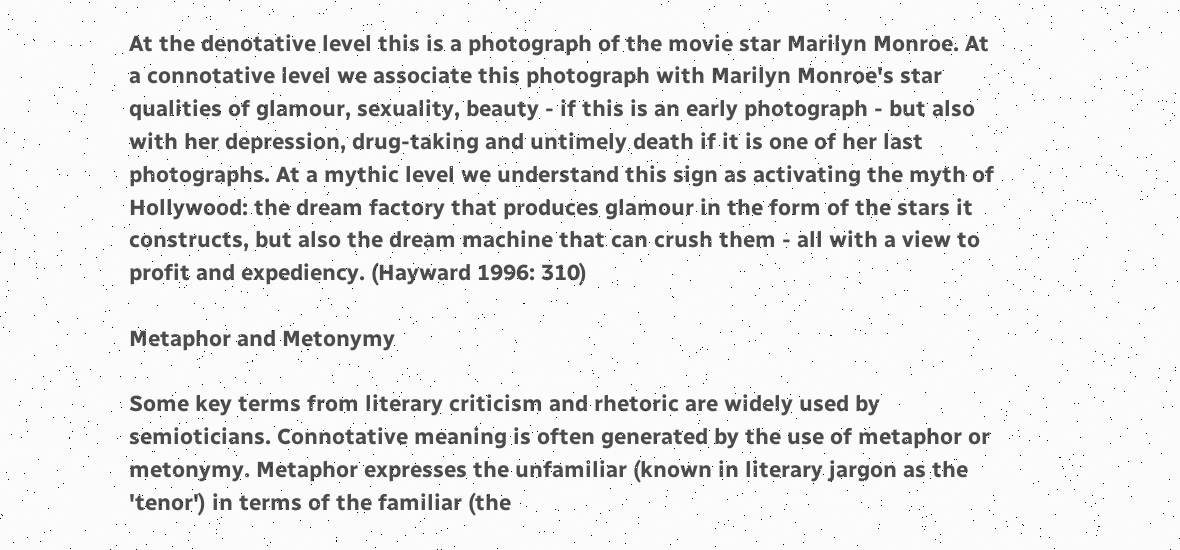At the denotative level this is a photograph of the movie star Marilyn Monroe. At a connotative level we associate this photograph with Marilyn Monroe's star qualities of glamour, sexuality, beauty - if this is an early photograph - but also with her depression, drug-taking and untimely death if it is one of her last photographs. At a mythic level we understand this sign as activating the myth of Hollywood: the dream factory that produces glamour in the form of the stars it constructs, but also the dream machine that can crush them - all with a view to profit and expediency. (Hayward 1996: 310)

Metaphor and Metonymy

Some key terms from literary criticism and rhetoric are widely used by semioticians. Connotative meaning is often generated by the use of metaphor or metonymy. Metaphor expresses the unfamiliar (known in literary jargon as the 'tenor') in terms of the familiar (the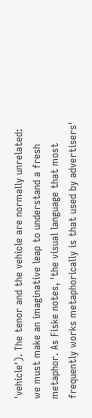'vehicle'). The tenor and the vehicle are normally unrelated: we must make an imaginative leap to understand a fresh metaphor. As Fiske notes, 'the visual language that most frequently works metaphorically is that used by advertisers'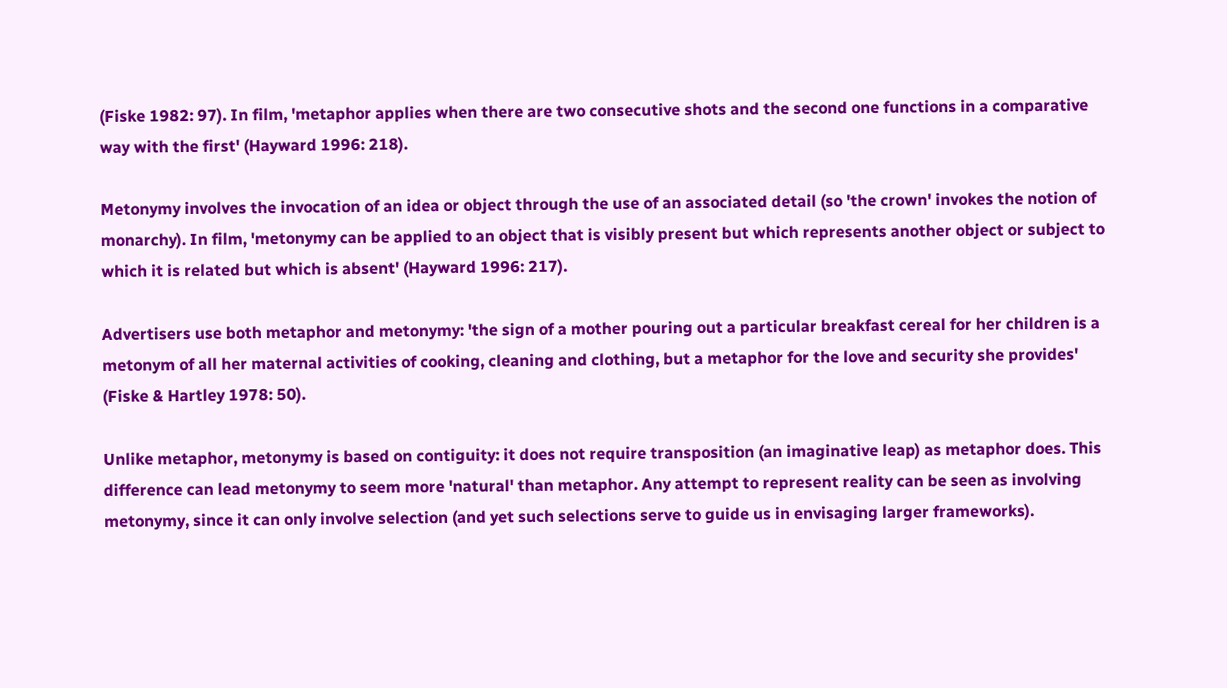(Fiske 1982: 97). In film, 'metaphor applies when there are two consecutive shots and the second one functions in a comparative way with the first' (Hayward 1996: 218).

Metonymy involves the invocation of an idea or object through the use of an associated detail (so 'the crown' invokes the notion of monarchy). In film, 'metonymy can be applied to an object that is visibly present but which represents another object or subject to which it is related but which is absent' (Hayward 1996: 217).

Advertisers use both metaphor and metonymy: 'the sign of a mother pouring out a particular breakfast cereal for her children is a metonym of all her maternal activities of cooking, cleaning and clothing, but a metaphor for the love and security she provides' (Fiske & Hartley 1978: 50).

Unlike metaphor, metonymy is based on contiguity: it does not require transposition (an imaginative leap) as metaphor does. This difference can lead metonymy to seem more 'natural' than metaphor. Any attempt to represent reality can be seen as involving metonymy, since it can only involve selection (and yet such selections serve to guide us in envisaging larger frameworks).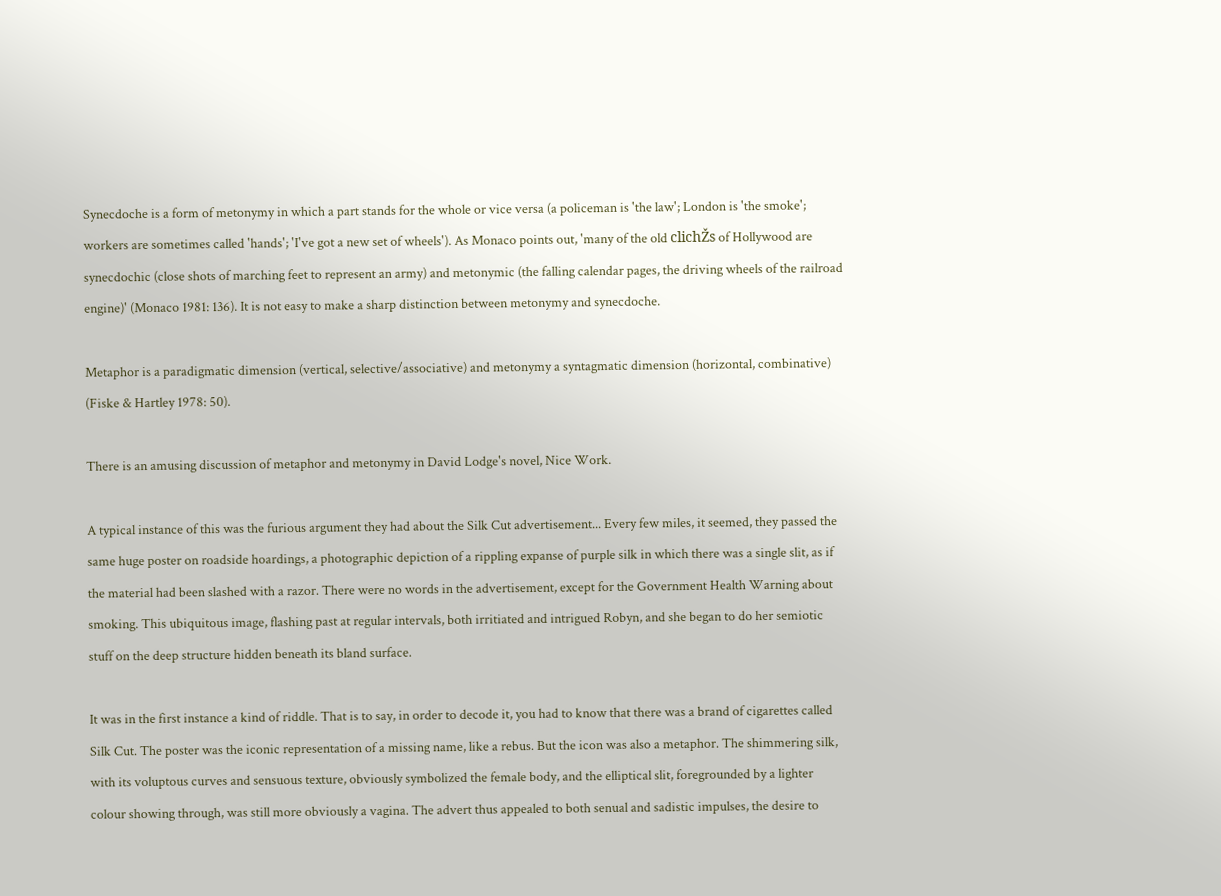Synecdoche is a form of metonymy in which a part stands for the whole or vice versa (a policeman is 'the law'; London is 'the smoke'; workers are sometimes called 'hands'; 'I've got a new set of wheels'). As Monaco points out, 'many of the old clichŽs of Hollywood are synecdochic (close shots of marching feet to represent an army) and metonymic (the falling calendar pages, the driving wheels of the railroad engine)' (Monaco 1981: 136). It is not easy to make a sharp distinction between metonymy and synecdoche.

Metaphor is a paradigmatic dimension (vertical, selective/associative) and metonymy a syntagmatic dimension (horizontal, combinative) (Fiske & Hartley 1978: 50).

There is an amusing discussion of metaphor and metonymy in David Lodge's novel, Nice Work.

A typical instance of this was the furious argument they had about the Silk Cut advertisement... Every few miles, it seemed, they passed the same huge poster on roadside hoardings, a photographic depiction of a rippling expanse of purple silk in which there was a single slit, as if the material had been slashed with a razor. There were no words in the advertisement, except for the Government Health Warning about smoking. This ubiquitous image, flashing past at regular intervals, both irritiated and intrigued Robyn, and she began to do her semiotic stuff on the deep structure hidden beneath its bland surface.

It was in the first instance a kind of riddle. That is to say, in order to decode it, you had to know that there was a brand of cigarettes called Silk Cut. The poster was the iconic representation of a missing name, like a rebus. But the icon was also a metaphor. The shimmering silk, with its voluptous curves and sensuous texture, obviously symbolized the female body, and the elliptical slit, foregrounded by a lighter colour showing through, was still more obviously a vagina. The advert thus appealed to both senual and sadistic impulses, the desire to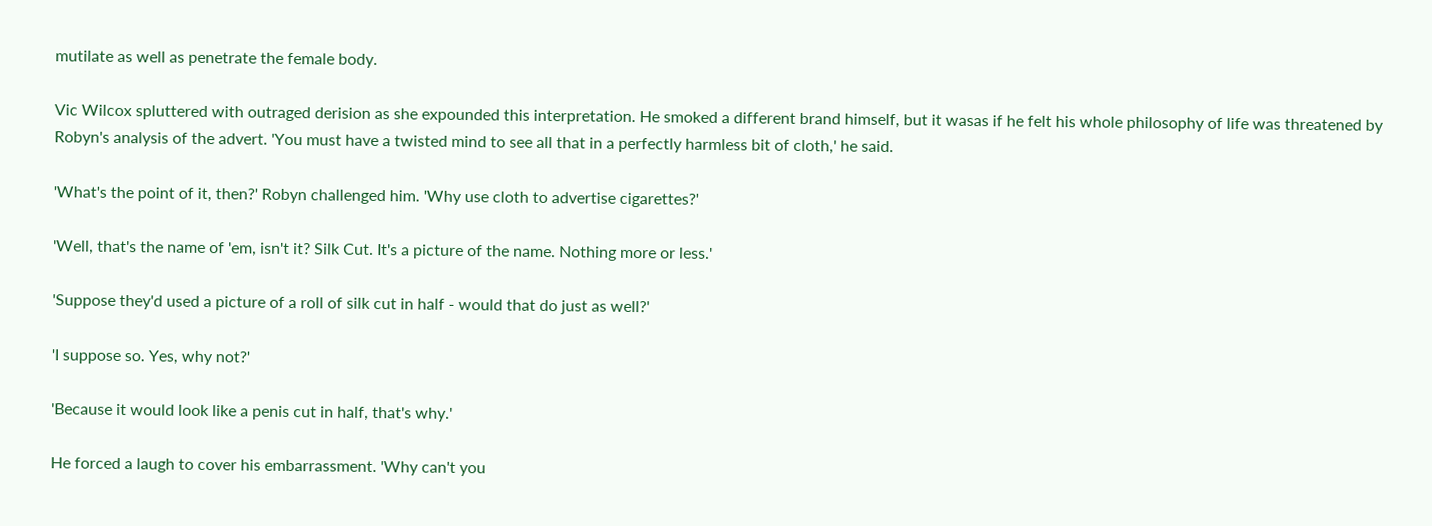mutilate as well as penetrate the female body.

Vic Wilcox spluttered with outraged derision as she expounded this interpretation. He smoked a different brand himself, but it wasas if he felt his whole philosophy of life was threatened by Robyn's analysis of the advert. 'You must have a twisted mind to see all that in a perfectly harmless bit of cloth,' he said.

'What's the point of it, then?' Robyn challenged him. 'Why use cloth to advertise cigarettes?'

'Well, that's the name of 'em, isn't it? Silk Cut. It's a picture of the name. Nothing more or less.'

'Suppose they'd used a picture of a roll of silk cut in half - would that do just as well?'

'I suppose so. Yes, why not?'

'Because it would look like a penis cut in half, that's why.'

He forced a laugh to cover his embarrassment. 'Why can't you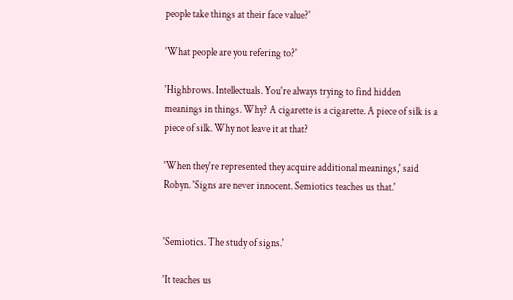people take things at their face value?'

'What people are you refering to?'

'Highbrows. Intellectuals. You're always trying to find hidden meanings in things. Why? A cigarette is a cigarette. A piece of silk is a piece of silk. Why not leave it at that?

'When they're represented they acquire additional meanings,' said Robyn. 'Signs are never innocent. Semiotics teaches us that.'


'Semiotics. The study of signs.'

'It teaches us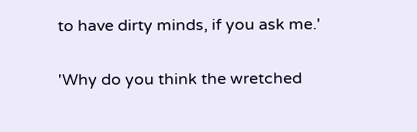to have dirty minds, if you ask me.'

'Why do you think the wretched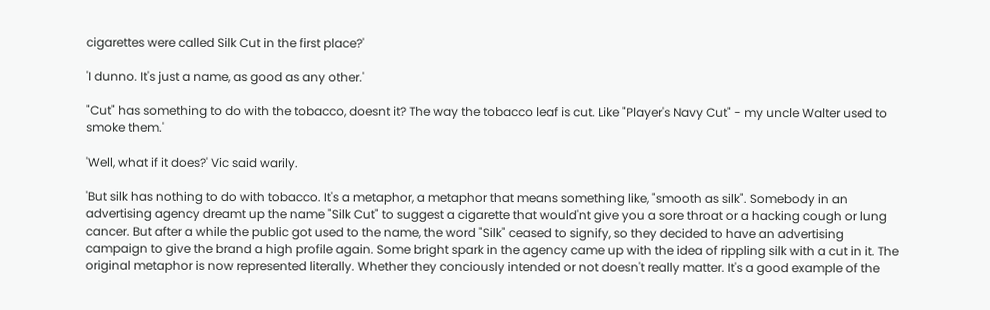cigarettes were called Silk Cut in the first place?'

'I dunno. It's just a name, as good as any other.'

"Cut" has something to do with the tobacco, doesnt it? The way the tobacco leaf is cut. Like "Player's Navy Cut" - my uncle Walter used to smoke them.'

'Well, what if it does?' Vic said warily.

'But silk has nothing to do with tobacco. It's a metaphor, a metaphor that means something like, "smooth as silk". Somebody in an advertising agency dreamt up the name "Silk Cut" to suggest a cigarette that would'nt give you a sore throat or a hacking cough or lung cancer. But after a while the public got used to the name, the word "Silk" ceased to signify, so they decided to have an advertising campaign to give the brand a high profile again. Some bright spark in the agency came up with the idea of rippling silk with a cut in it. The original metaphor is now represented literally. Whether they conciously intended or not doesn't really matter. It's a good example of the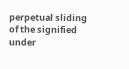perpetual sliding of the signified under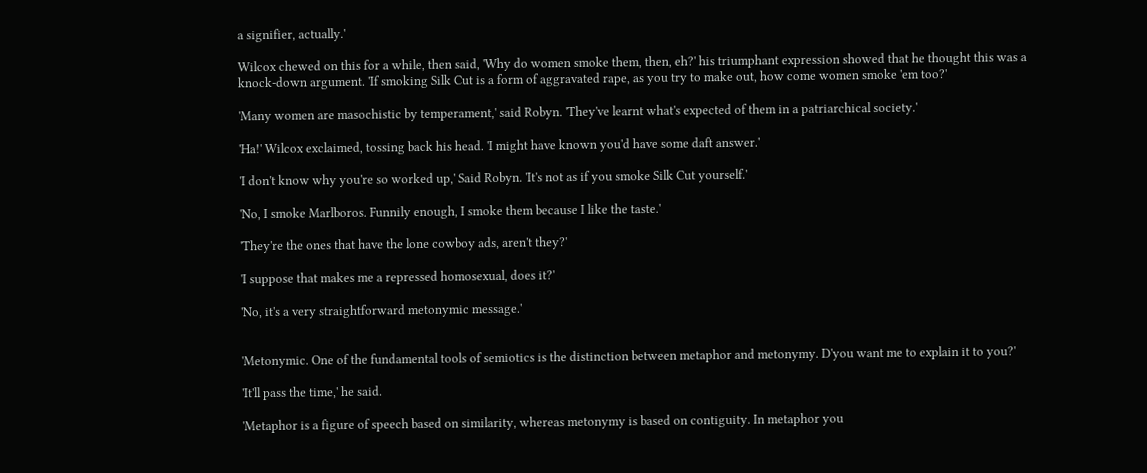a signifier, actually.'

Wilcox chewed on this for a while, then said, 'Why do women smoke them, then, eh?' his triumphant expression showed that he thought this was a knock-down argument. 'If smoking Silk Cut is a form of aggravated rape, as you try to make out, how come women smoke 'em too?'

'Many women are masochistic by temperament,' said Robyn. 'They've learnt what's expected of them in a patriarchical society.'

'Ha!' Wilcox exclaimed, tossing back his head. 'I might have known you'd have some daft answer.'

'I don't know why you're so worked up,' Said Robyn. 'It's not as if you smoke Silk Cut yourself.'

'No, I smoke Marlboros. Funnily enough, I smoke them because I like the taste.'

'They're the ones that have the lone cowboy ads, aren't they?'

'I suppose that makes me a repressed homosexual, does it?'

'No, it's a very straightforward metonymic message.'


'Metonymic. One of the fundamental tools of semiotics is the distinction between metaphor and metonymy. D'you want me to explain it to you?'

'It'll pass the time,' he said.

'Metaphor is a figure of speech based on similarity, whereas metonymy is based on contiguity. In metaphor you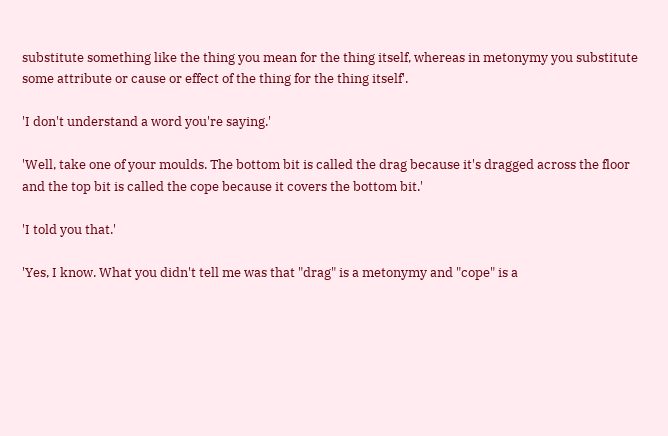substitute something like the thing you mean for the thing itself, whereas in metonymy you substitute some attribute or cause or effect of the thing for the thing itself'.

'I don't understand a word you're saying.'

'Well, take one of your moulds. The bottom bit is called the drag because it's dragged across the floor and the top bit is called the cope because it covers the bottom bit.'

'I told you that.'

'Yes, I know. What you didn't tell me was that "drag" is a metonymy and "cope" is a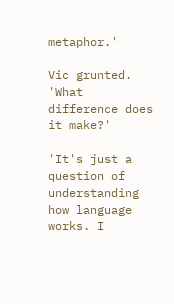metaphor.'

Vic grunted. 'What difference does it make?'

'It's just a question of understanding how language works. I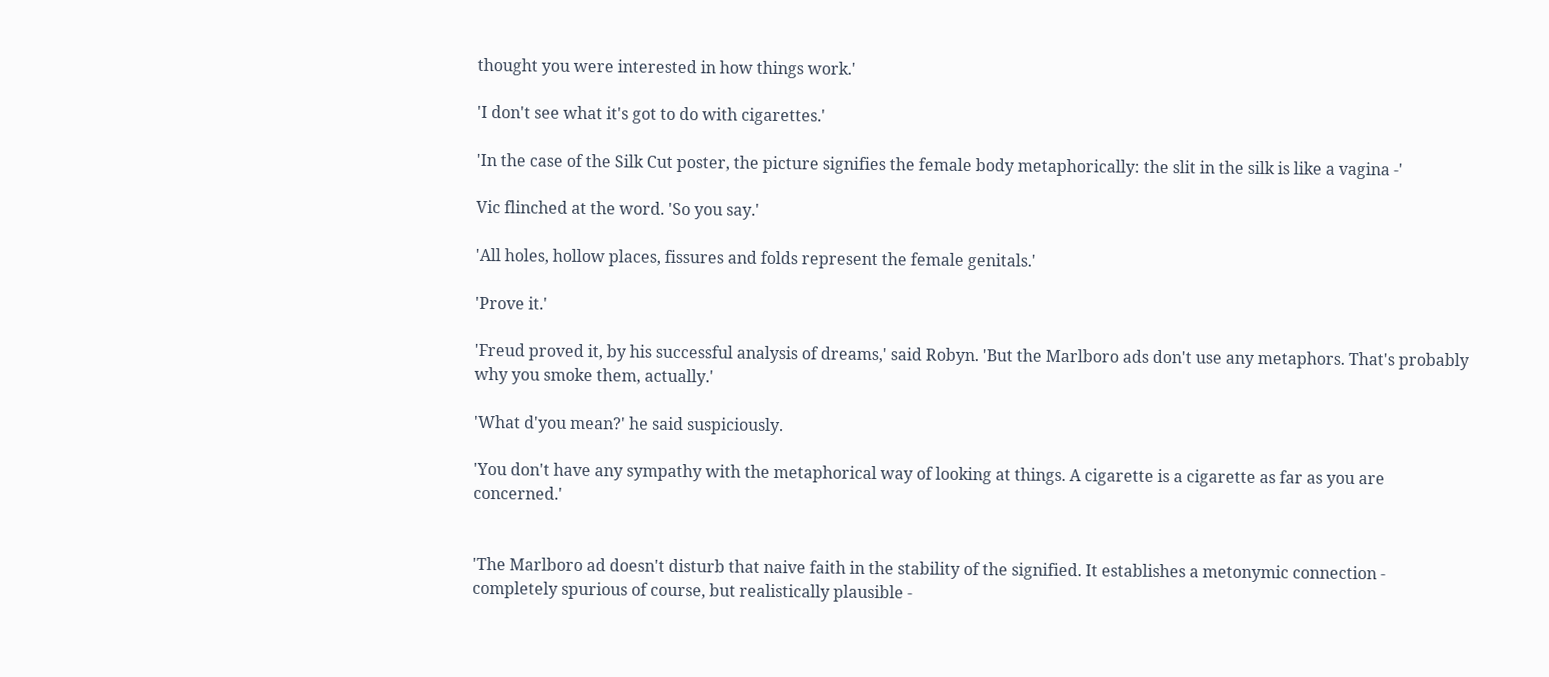thought you were interested in how things work.'

'I don't see what it's got to do with cigarettes.'

'In the case of the Silk Cut poster, the picture signifies the female body metaphorically: the slit in the silk is like a vagina -'

Vic flinched at the word. 'So you say.'

'All holes, hollow places, fissures and folds represent the female genitals.'

'Prove it.'

'Freud proved it, by his successful analysis of dreams,' said Robyn. 'But the Marlboro ads don't use any metaphors. That's probably why you smoke them, actually.'

'What d'you mean?' he said suspiciously.

'You don't have any sympathy with the metaphorical way of looking at things. A cigarette is a cigarette as far as you are concerned.'


'The Marlboro ad doesn't disturb that naive faith in the stability of the signified. It establishes a metonymic connection - completely spurious of course, but realistically plausible -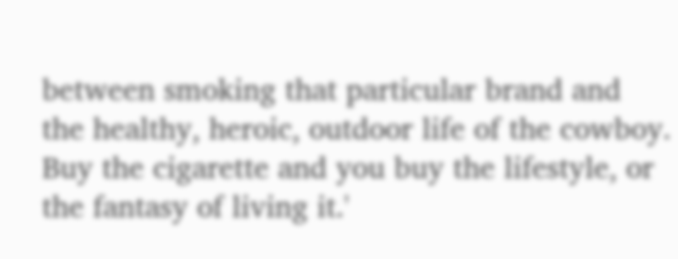between smoking that particular brand and the healthy, heroic, outdoor life of the cowboy. Buy the cigarette and you buy the lifestyle, or the fantasy of living it.'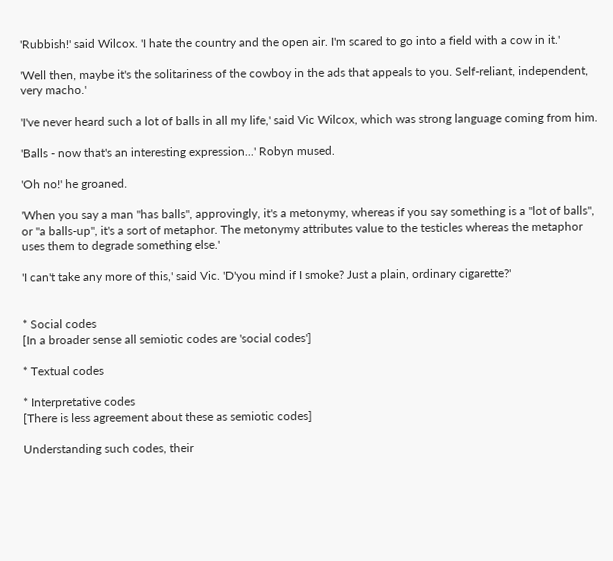'Rubbish!' said Wilcox. 'I hate the country and the open air. I'm scared to go into a field with a cow in it.'

'Well then, maybe it's the solitariness of the cowboy in the ads that appeals to you. Self-reliant, independent, very macho.'

'I've never heard such a lot of balls in all my life,' said Vic Wilcox, which was strong language coming from him.

'Balls - now that's an interesting expression...' Robyn mused.

'Oh no!' he groaned.

'When you say a man "has balls", approvingly, it's a metonymy, whereas if you say something is a "lot of balls", or "a balls-up", it's a sort of metaphor. The metonymy attributes value to the testicles whereas the metaphor uses them to degrade something else.'

'I can't take any more of this,' said Vic. 'D'you mind if I smoke? Just a plain, ordinary cigarette?'


* Social codes
[In a broader sense all semiotic codes are 'social codes']

* Textual codes

* Interpretative codes
[There is less agreement about these as semiotic codes]

Understanding such codes, their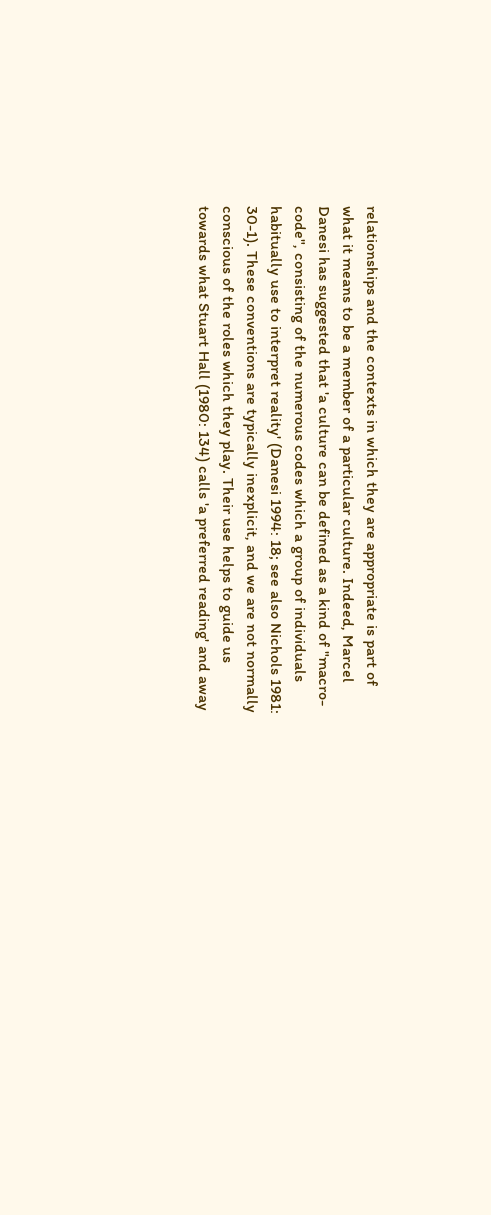relationships and the contexts in which they are appropriate is part of what it means to be a member of a particular culture. Indeed, Marcel Danesi has suggested that 'a culture can be defined as a kind of "macro-code", consisting of the numerous codes which a group of individuals habitually use to interpret reality' (Danesi 1994: 18; see also Nichols 1981: 30-1). These conventions are typically inexplicit, and we are not normally conscious of the roles which they play. Their use helps to guide us towards what Stuart Hall (1980: 134) calls 'a preferred reading' and away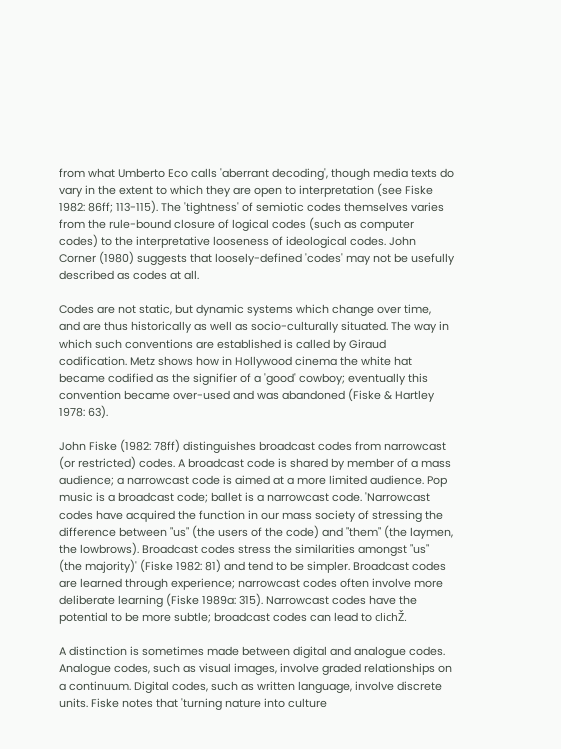from what Umberto Eco calls 'aberrant decoding', though media texts do vary in the extent to which they are open to interpretation (see Fiske 1982: 86ff; 113-115). The 'tightness' of semiotic codes themselves varies from the rule-bound closure of logical codes (such as computer codes) to the interpretative looseness of ideological codes. John Corner (1980) suggests that loosely-defined 'codes' may not be usefully described as codes at all.

Codes are not static, but dynamic systems which change over time, and are thus historically as well as socio-culturally situated. The way in which such conventions are established is called by Giraud codification. Metz shows how in Hollywood cinema the white hat became codified as the signifier of a 'good' cowboy; eventually this convention became over-used and was abandoned (Fiske & Hartley 1978: 63).

John Fiske (1982: 78ff) distinguishes broadcast codes from narrowcast (or restricted) codes. A broadcast code is shared by member of a mass audience; a narrowcast code is aimed at a more limited audience. Pop music is a broadcast code; ballet is a narrowcast code. 'Narrowcast codes have acquired the function in our mass society of stressing the difference between "us" (the users of the code) and "them" (the laymen, the lowbrows). Broadcast codes stress the similarities amongst "us" (the majority)' (Fiske 1982: 81) and tend to be simpler. Broadcast codes are learned through experience; narrowcast codes often involve more deliberate learning (Fiske 1989a: 315). Narrowcast codes have the potential to be more subtle; broadcast codes can lead to clichŽ.

A distinction is sometimes made between digital and analogue codes. Analogue codes, such as visual images, involve graded relationships on a continuum. Digital codes, such as written language, involve discrete units. Fiske notes that 'turning nature into culture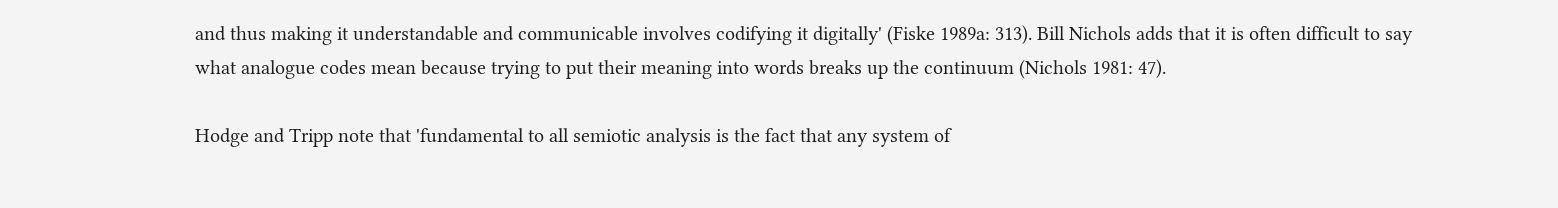and thus making it understandable and communicable involves codifying it digitally' (Fiske 1989a: 313). Bill Nichols adds that it is often difficult to say what analogue codes mean because trying to put their meaning into words breaks up the continuum (Nichols 1981: 47).

Hodge and Tripp note that 'fundamental to all semiotic analysis is the fact that any system of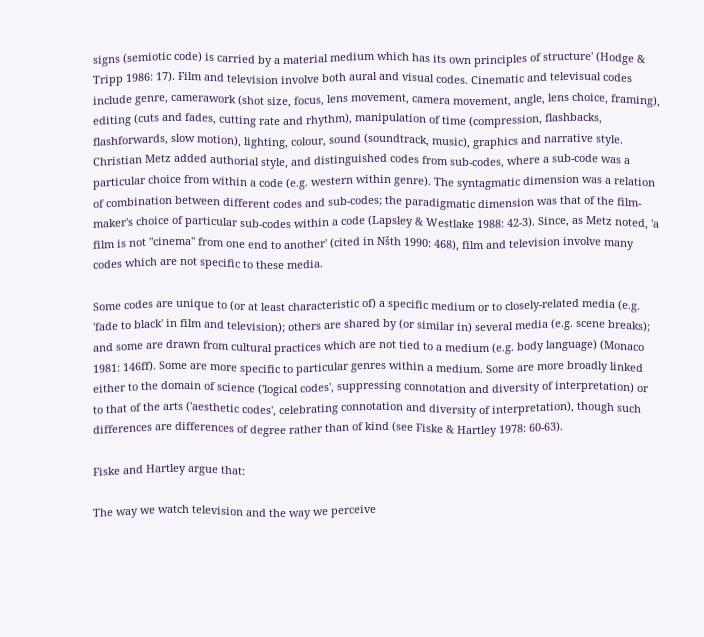signs (semiotic code) is carried by a material medium which has its own principles of structure' (Hodge & Tripp 1986: 17). Film and television involve both aural and visual codes. Cinematic and televisual codes include genre, camerawork (shot size, focus, lens movement, camera movement, angle, lens choice, framing), editing (cuts and fades, cutting rate and rhythm), manipulation of time (compression, flashbacks, flashforwards, slow motion), lighting, colour, sound (soundtrack, music), graphics and narrative style. Christian Metz added authorial style, and distinguished codes from sub-codes, where a sub-code was a particular choice from within a code (e.g. western within genre). The syntagmatic dimension was a relation of combination between different codes and sub-codes; the paradigmatic dimension was that of the film-maker's choice of particular sub-codes within a code (Lapsley & Westlake 1988: 42-3). Since, as Metz noted, 'a film is not "cinema" from one end to another' (cited in Nšth 1990: 468), film and television involve many codes which are not specific to these media.

Some codes are unique to (or at least characteristic of) a specific medium or to closely-related media (e.g. 'fade to black' in film and television); others are shared by (or similar in) several media (e.g. scene breaks); and some are drawn from cultural practices which are not tied to a medium (e.g. body language) (Monaco 1981: 146ff). Some are more specific to particular genres within a medium. Some are more broadly linked either to the domain of science ('logical codes', suppressing connotation and diversity of interpretation) or to that of the arts ('aesthetic codes', celebrating connotation and diversity of interpretation), though such differences are differences of degree rather than of kind (see Fiske & Hartley 1978: 60-63).

Fiske and Hartley argue that:

The way we watch television and the way we perceive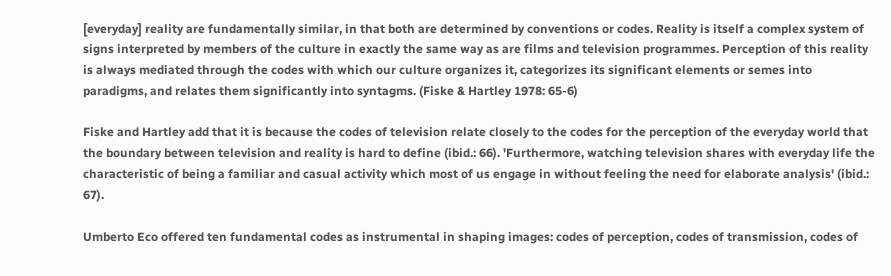[everyday] reality are fundamentally similar, in that both are determined by conventions or codes. Reality is itself a complex system of signs interpreted by members of the culture in exactly the same way as are films and television programmes. Perception of this reality is always mediated through the codes with which our culture organizes it, categorizes its significant elements or semes into paradigms, and relates them significantly into syntagms. (Fiske & Hartley 1978: 65-6)

Fiske and Hartley add that it is because the codes of television relate closely to the codes for the perception of the everyday world that the boundary between television and reality is hard to define (ibid.: 66). 'Furthermore, watching television shares with everyday life the characteristic of being a familiar and casual activity which most of us engage in without feeling the need for elaborate analysis' (ibid.: 67).

Umberto Eco offered ten fundamental codes as instrumental in shaping images: codes of perception, codes of transmission, codes of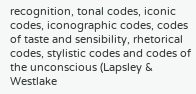recognition, tonal codes, iconic codes, iconographic codes, codes of taste and sensibility, rhetorical codes, stylistic codes and codes of the unconscious (Lapsley & Westlake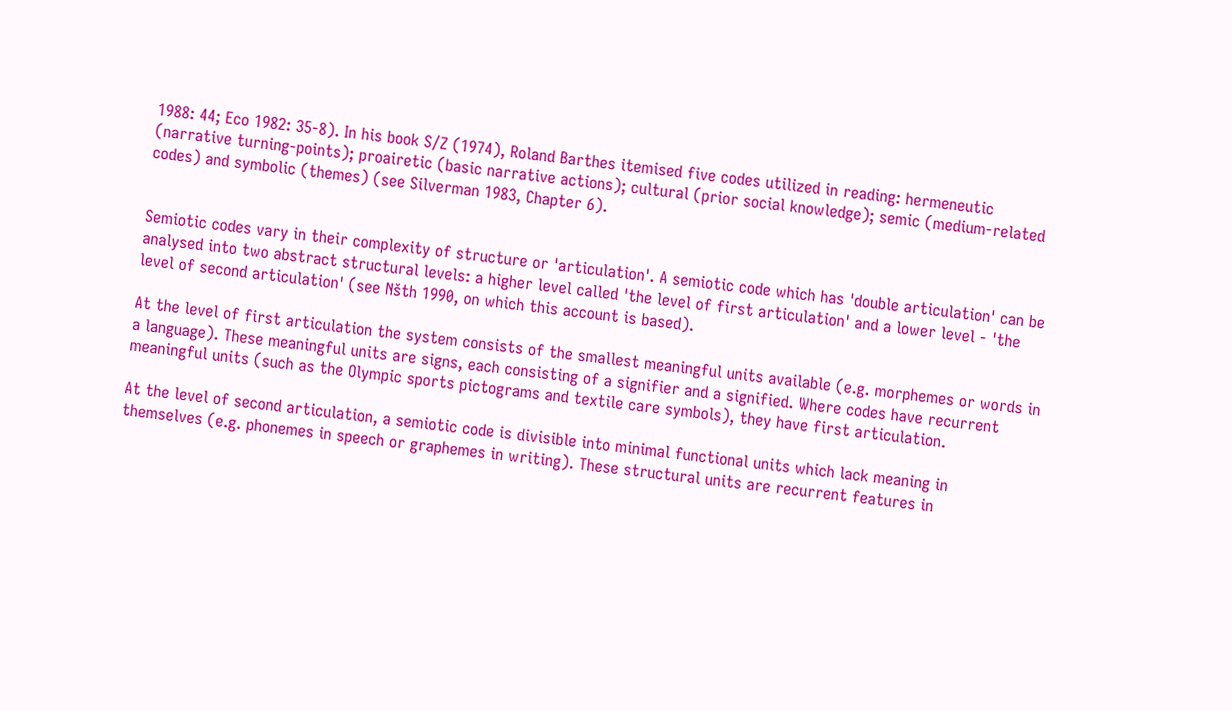1988: 44; Eco 1982: 35-8). In his book S/Z (1974), Roland Barthes itemised five codes utilized in reading: hermeneutic (narrative turning-points); proairetic (basic narrative actions); cultural (prior social knowledge); semic (medium-related codes) and symbolic (themes) (see Silverman 1983, Chapter 6).


Semiotic codes vary in their complexity of structure or 'articulation'. A semiotic code which has 'double articulation' can be analysed into two abstract structural levels: a higher level called 'the level of first articulation' and a lower level - 'the level of second articulation' (see Nšth 1990, on which this account is based).

At the level of first articulation the system consists of the smallest meaningful units available (e.g. morphemes or words in a language). These meaningful units are signs, each consisting of a signifier and a signified. Where codes have recurrent meaningful units (such as the Olympic sports pictograms and textile care symbols), they have first articulation.

At the level of second articulation, a semiotic code is divisible into minimal functional units which lack meaning in themselves (e.g. phonemes in speech or graphemes in writing). These structural units are recurrent features in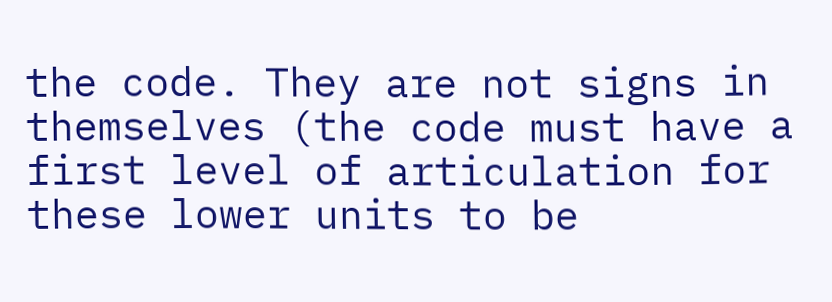the code. They are not signs in themselves (the code must have a first level of articulation for these lower units to be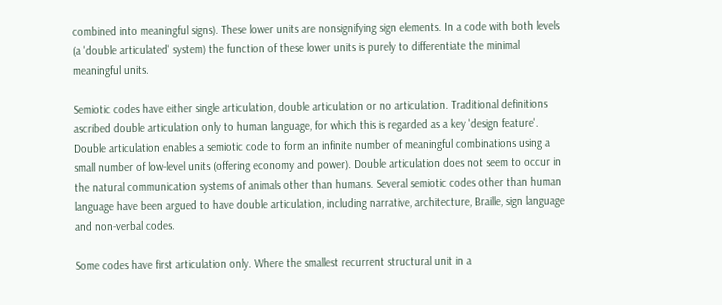combined into meaningful signs). These lower units are nonsignifying sign elements. In a code with both levels (a 'double articulated' system) the function of these lower units is purely to differentiate the minimal meaningful units.

Semiotic codes have either single articulation, double articulation or no articulation. Traditional definitions ascribed double articulation only to human language, for which this is regarded as a key 'design feature'. Double articulation enables a semiotic code to form an infinite number of meaningful combinations using a small number of low-level units (offering economy and power). Double articulation does not seem to occur in the natural communication systems of animals other than humans. Several semiotic codes other than human language have been argued to have double articulation, including narrative, architecture, Braille, sign language and non-verbal codes.

Some codes have first articulation only. Where the smallest recurrent structural unit in a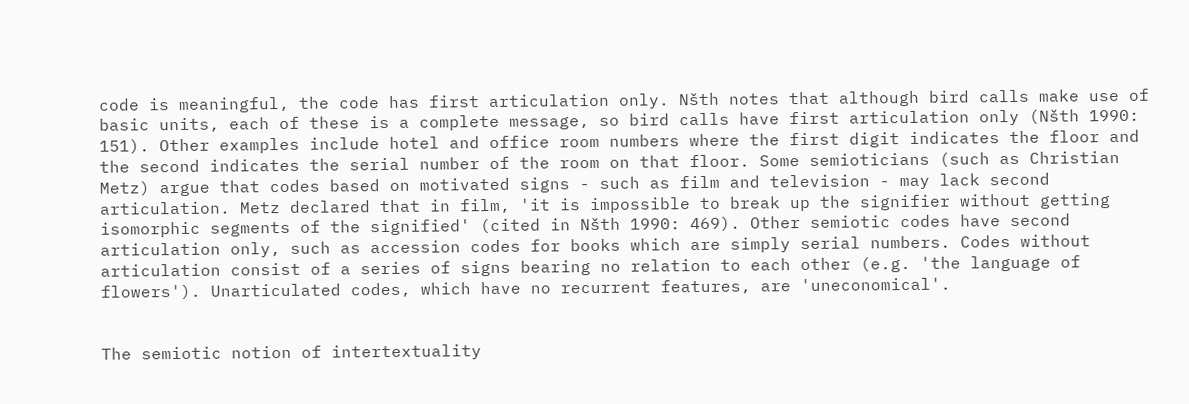code is meaningful, the code has first articulation only. Nšth notes that although bird calls make use of basic units, each of these is a complete message, so bird calls have first articulation only (Nšth 1990: 151). Other examples include hotel and office room numbers where the first digit indicates the floor and the second indicates the serial number of the room on that floor. Some semioticians (such as Christian Metz) argue that codes based on motivated signs - such as film and television - may lack second articulation. Metz declared that in film, 'it is impossible to break up the signifier without getting isomorphic segments of the signified' (cited in Nšth 1990: 469). Other semiotic codes have second articulation only, such as accession codes for books which are simply serial numbers. Codes without articulation consist of a series of signs bearing no relation to each other (e.g. 'the language of flowers'). Unarticulated codes, which have no recurrent features, are 'uneconomical'.


The semiotic notion of intertextuality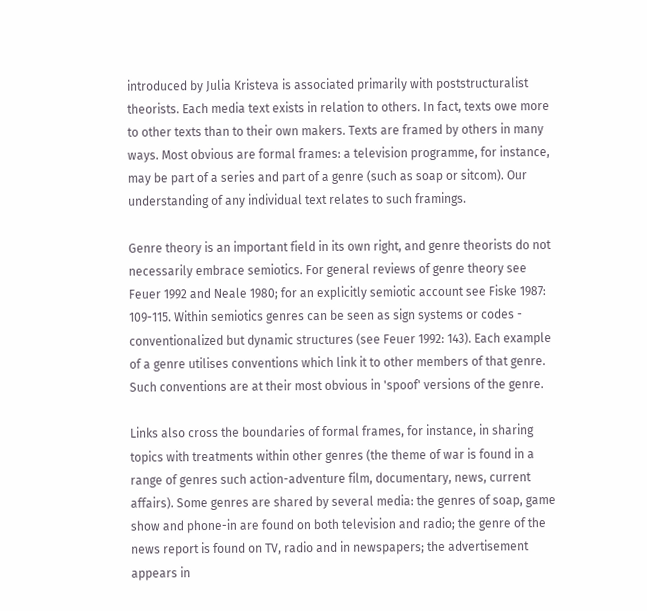introduced by Julia Kristeva is associated primarily with poststructuralist theorists. Each media text exists in relation to others. In fact, texts owe more to other texts than to their own makers. Texts are framed by others in many ways. Most obvious are formal frames: a television programme, for instance, may be part of a series and part of a genre (such as soap or sitcom). Our understanding of any individual text relates to such framings.

Genre theory is an important field in its own right, and genre theorists do not necessarily embrace semiotics. For general reviews of genre theory see Feuer 1992 and Neale 1980; for an explicitly semiotic account see Fiske 1987: 109-115. Within semiotics genres can be seen as sign systems or codes - conventionalized but dynamic structures (see Feuer 1992: 143). Each example of a genre utilises conventions which link it to other members of that genre. Such conventions are at their most obvious in 'spoof' versions of the genre.

Links also cross the boundaries of formal frames, for instance, in sharing topics with treatments within other genres (the theme of war is found in a range of genres such action-adventure film, documentary, news, current affairs). Some genres are shared by several media: the genres of soap, game show and phone-in are found on both television and radio; the genre of the news report is found on TV, radio and in newspapers; the advertisement appears in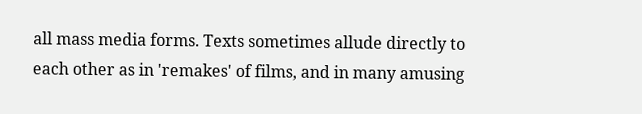all mass media forms. Texts sometimes allude directly to each other as in 'remakes' of films, and in many amusing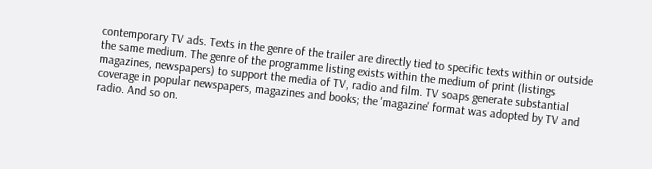contemporary TV ads. Texts in the genre of the trailer are directly tied to specific texts within or outside the same medium. The genre of the programme listing exists within the medium of print (listings magazines, newspapers) to support the media of TV, radio and film. TV soaps generate substantial coverage in popular newspapers, magazines and books; the 'magazine' format was adopted by TV and radio. And so on.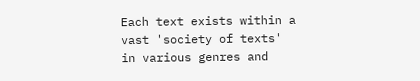Each text exists within a vast 'society of texts' in various genres and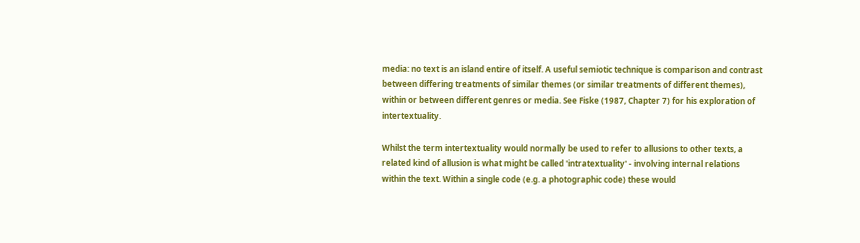media: no text is an island entire of itself. A useful semiotic technique is comparison and contrast between differing treatments of similar themes (or similar treatments of different themes), within or between different genres or media. See Fiske (1987, Chapter 7) for his exploration of intertextuality.

Whilst the term intertextuality would normally be used to refer to allusions to other texts, a related kind of allusion is what might be called 'intratextuality' - involving internal relations within the text. Within a single code (e.g. a photographic code) these would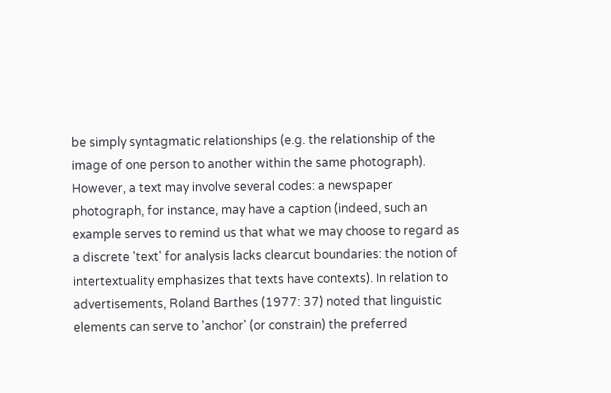be simply syntagmatic relationships (e.g. the relationship of the image of one person to another within the same photograph). However, a text may involve several codes: a newspaper photograph, for instance, may have a caption (indeed, such an example serves to remind us that what we may choose to regard as a discrete 'text' for analysis lacks clearcut boundaries: the notion of intertextuality emphasizes that texts have contexts). In relation to advertisements, Roland Barthes (1977: 37) noted that linguistic elements can serve to 'anchor' (or constrain) the preferred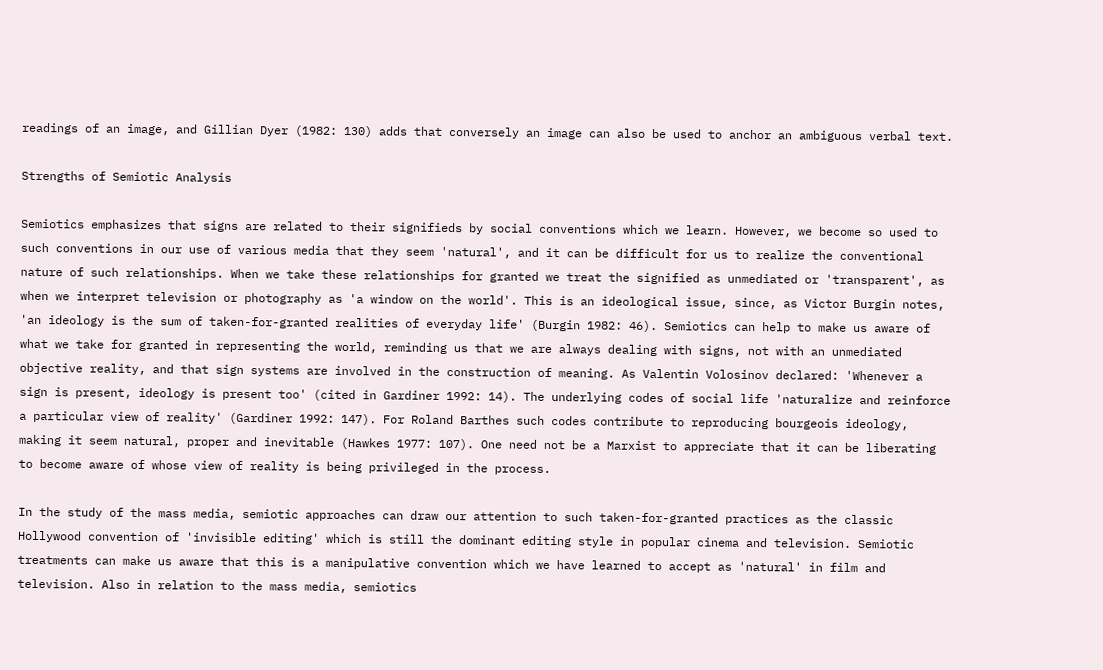readings of an image, and Gillian Dyer (1982: 130) adds that conversely an image can also be used to anchor an ambiguous verbal text.

Strengths of Semiotic Analysis

Semiotics emphasizes that signs are related to their signifieds by social conventions which we learn. However, we become so used to such conventions in our use of various media that they seem 'natural', and it can be difficult for us to realize the conventional nature of such relationships. When we take these relationships for granted we treat the signified as unmediated or 'transparent', as when we interpret television or photography as 'a window on the world'. This is an ideological issue, since, as Victor Burgin notes, 'an ideology is the sum of taken-for-granted realities of everyday life' (Burgin 1982: 46). Semiotics can help to make us aware of what we take for granted in representing the world, reminding us that we are always dealing with signs, not with an unmediated objective reality, and that sign systems are involved in the construction of meaning. As Valentin Volosinov declared: 'Whenever a sign is present, ideology is present too' (cited in Gardiner 1992: 14). The underlying codes of social life 'naturalize and reinforce a particular view of reality' (Gardiner 1992: 147). For Roland Barthes such codes contribute to reproducing bourgeois ideology, making it seem natural, proper and inevitable (Hawkes 1977: 107). One need not be a Marxist to appreciate that it can be liberating to become aware of whose view of reality is being privileged in the process.

In the study of the mass media, semiotic approaches can draw our attention to such taken-for-granted practices as the classic Hollywood convention of 'invisible editing' which is still the dominant editing style in popular cinema and television. Semiotic treatments can make us aware that this is a manipulative convention which we have learned to accept as 'natural' in film and television. Also in relation to the mass media, semiotics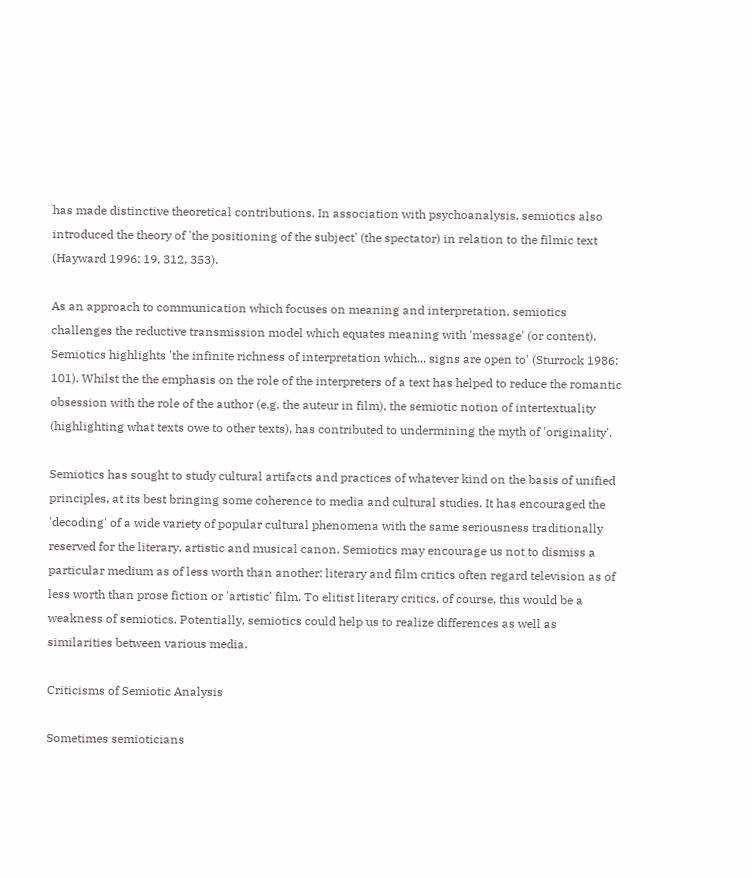has made distinctive theoretical contributions. In association with psychoanalysis, semiotics also introduced the theory of 'the positioning of the subject' (the spectator) in relation to the filmic text (Hayward 1996: 19, 312, 353).

As an approach to communication which focuses on meaning and interpretation, semiotics challenges the reductive transmission model which equates meaning with 'message' (or content). Semiotics highlights 'the infinite richness of interpretation which... signs are open to' (Sturrock 1986: 101). Whilst the the emphasis on the role of the interpreters of a text has helped to reduce the romantic obsession with the role of the author (e.g. the auteur in film), the semiotic notion of intertextuality (highlighting what texts owe to other texts), has contributed to undermining the myth of 'originality'.

Semiotics has sought to study cultural artifacts and practices of whatever kind on the basis of unified principles, at its best bringing some coherence to media and cultural studies. It has encouraged the 'decoding' of a wide variety of popular cultural phenomena with the same seriousness traditionally reserved for the literary, artistic and musical canon. Semiotics may encourage us not to dismiss a particular medium as of less worth than another: literary and film critics often regard television as of less worth than prose fiction or 'artistic' film. To elitist literary critics, of course, this would be a weakness of semiotics. Potentially, semiotics could help us to realize differences as well as similarities between various media.

Criticisms of Semiotic Analysis

Sometimes semioticians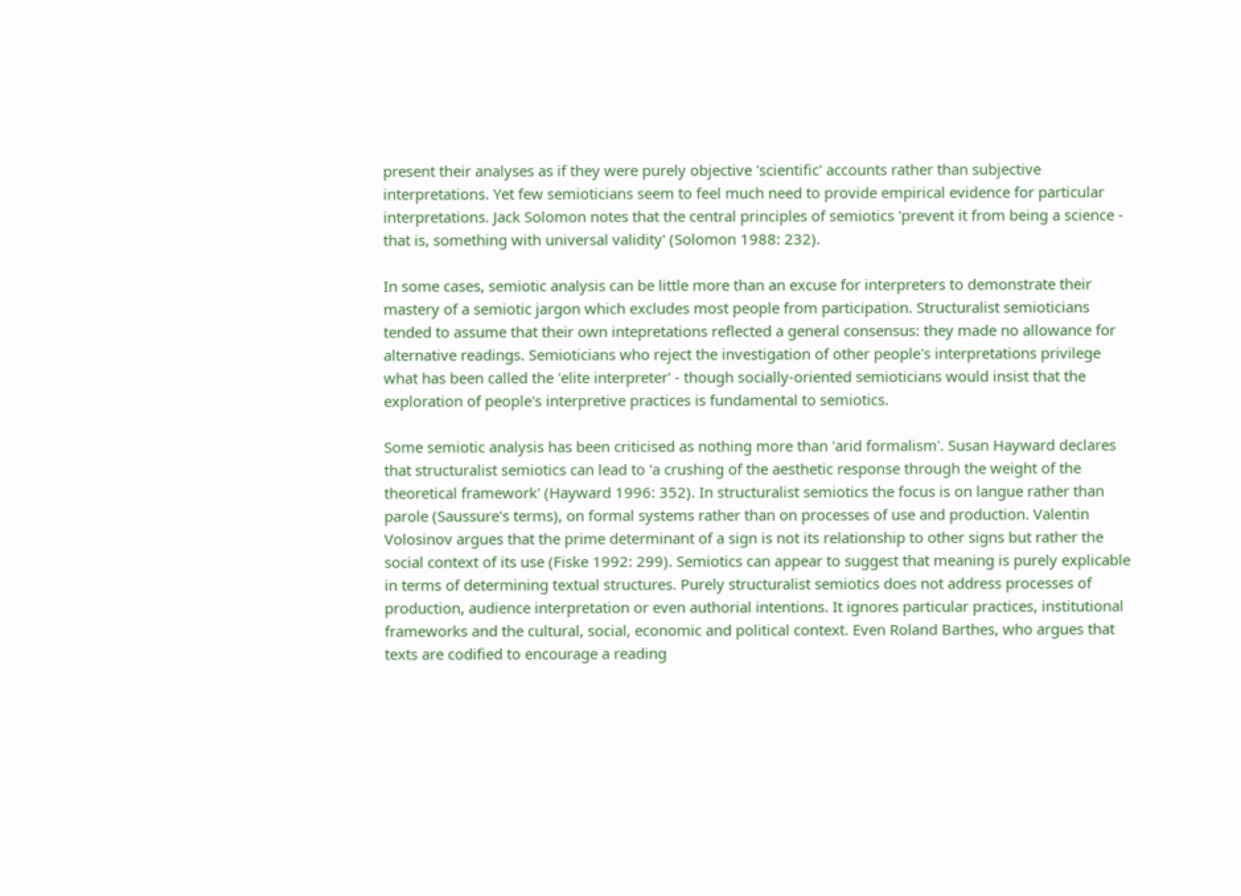present their analyses as if they were purely objective 'scientific' accounts rather than subjective interpretations. Yet few semioticians seem to feel much need to provide empirical evidence for particular interpretations. Jack Solomon notes that the central principles of semiotics 'prevent it from being a science - that is, something with universal validity' (Solomon 1988: 232).

In some cases, semiotic analysis can be little more than an excuse for interpreters to demonstrate their mastery of a semiotic jargon which excludes most people from participation. Structuralist semioticians tended to assume that their own intepretations reflected a general consensus: they made no allowance for alternative readings. Semioticians who reject the investigation of other people's interpretations privilege what has been called the 'elite interpreter' - though socially-oriented semioticians would insist that the exploration of people's interpretive practices is fundamental to semiotics.

Some semiotic analysis has been criticised as nothing more than 'arid formalism'. Susan Hayward declares that structuralist semiotics can lead to 'a crushing of the aesthetic response through the weight of the theoretical framework' (Hayward 1996: 352). In structuralist semiotics the focus is on langue rather than parole (Saussure's terms), on formal systems rather than on processes of use and production. Valentin Volosinov argues that the prime determinant of a sign is not its relationship to other signs but rather the social context of its use (Fiske 1992: 299). Semiotics can appear to suggest that meaning is purely explicable in terms of determining textual structures. Purely structuralist semiotics does not address processes of production, audience interpretation or even authorial intentions. It ignores particular practices, institutional frameworks and the cultural, social, economic and political context. Even Roland Barthes, who argues that texts are codified to encourage a reading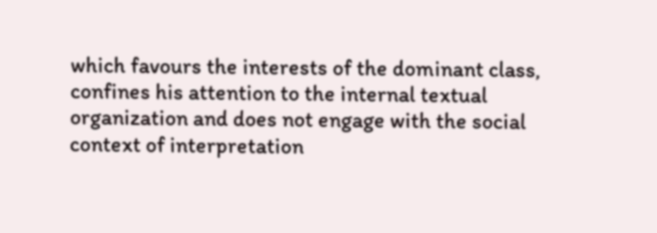which favours the interests of the dominant class, confines his attention to the internal textual organization and does not engage with the social context of interpretation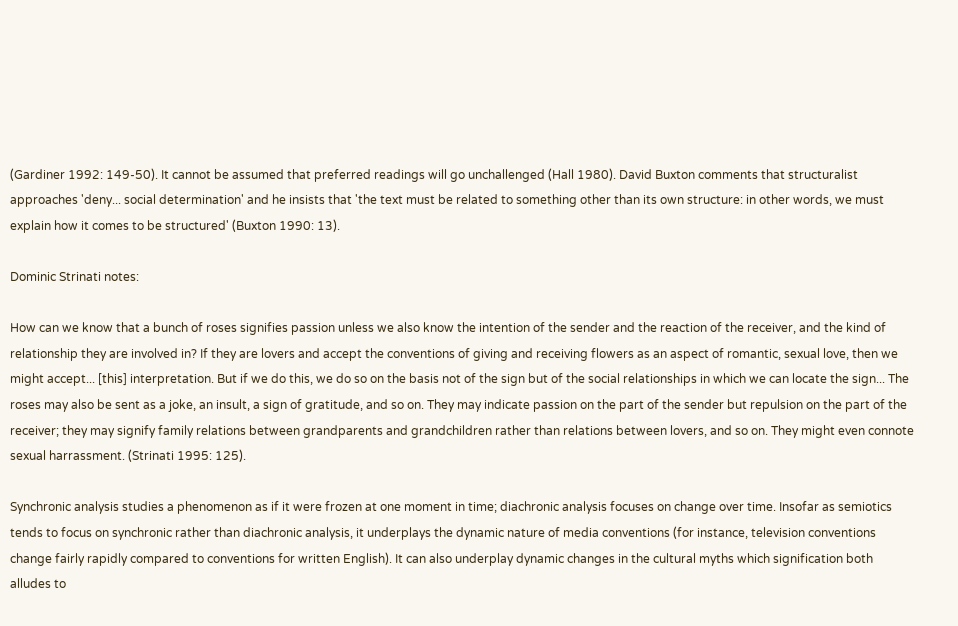(Gardiner 1992: 149-50). It cannot be assumed that preferred readings will go unchallenged (Hall 1980). David Buxton comments that structuralist approaches 'deny... social determination' and he insists that 'the text must be related to something other than its own structure: in other words, we must explain how it comes to be structured' (Buxton 1990: 13).

Dominic Strinati notes:

How can we know that a bunch of roses signifies passion unless we also know the intention of the sender and the reaction of the receiver, and the kind of relationship they are involved in? If they are lovers and accept the conventions of giving and receiving flowers as an aspect of romantic, sexual love, then we might accept... [this] interpretation. But if we do this, we do so on the basis not of the sign but of the social relationships in which we can locate the sign... The roses may also be sent as a joke, an insult, a sign of gratitude, and so on. They may indicate passion on the part of the sender but repulsion on the part of the receiver; they may signify family relations between grandparents and grandchildren rather than relations between lovers, and so on. They might even connote sexual harrassment. (Strinati 1995: 125).

Synchronic analysis studies a phenomenon as if it were frozen at one moment in time; diachronic analysis focuses on change over time. Insofar as semiotics tends to focus on synchronic rather than diachronic analysis, it underplays the dynamic nature of media conventions (for instance, television conventions change fairly rapidly compared to conventions for written English). It can also underplay dynamic changes in the cultural myths which signification both alludes to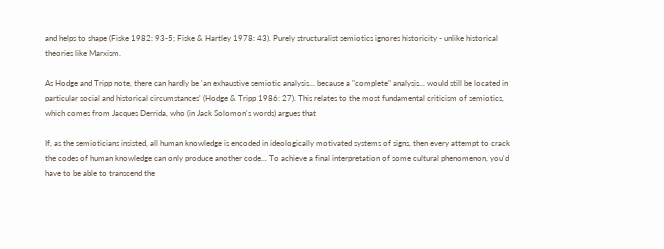and helps to shape (Fiske 1982: 93-5; Fiske & Hartley 1978: 43). Purely structuralist semiotics ignores historicity - unlike historical theories like Marxism.

As Hodge and Tripp note, there can hardly be 'an exhaustive semiotic analysis... because a "complete" analysis... would still be located in particular social and historical circumstances' (Hodge & Tripp 1986: 27). This relates to the most fundamental criticism of semiotics, which comes from Jacques Derrida, who (in Jack Solomon's words) argues that

If, as the semioticians insisted, all human knowledge is encoded in ideologically motivated systems of signs, then every attempt to crack the codes of human knowledge can only produce another code... To achieve a final interpretation of some cultural phenomenon, you'd have to be able to transcend the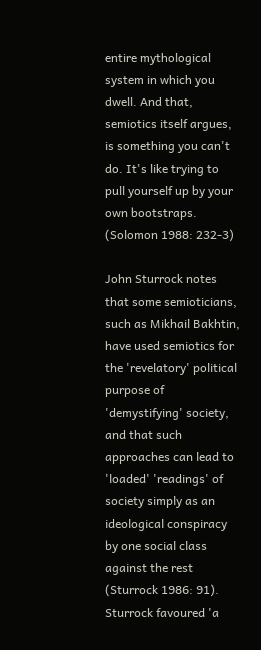entire mythological system in which you dwell. And that, semiotics itself argues, is something you can't do. It's like trying to pull yourself up by your own bootstraps. (Solomon 1988: 232-3)

John Sturrock notes that some semioticians, such as Mikhail Bakhtin, have used semiotics for the 'revelatory' political purpose of 'demystifying' society, and that such approaches can lead to 'loaded' 'readings' of society simply as an ideological conspiracy by one social class against the rest (Sturrock 1986: 91). Sturrock favoured 'a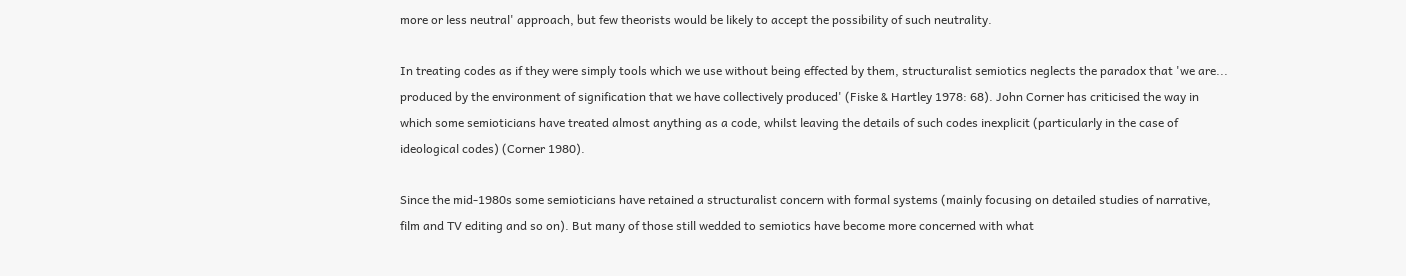more or less neutral' approach, but few theorists would be likely to accept the possibility of such neutrality.

In treating codes as if they were simply tools which we use without being effected by them, structuralist semiotics neglects the paradox that 'we are... produced by the environment of signification that we have collectively produced' (Fiske & Hartley 1978: 68). John Corner has criticised the way in which some semioticians have treated almost anything as a code, whilst leaving the details of such codes inexplicit (particularly in the case of ideological codes) (Corner 1980).

Since the mid-1980s some semioticians have retained a structuralist concern with formal systems (mainly focusing on detailed studies of narrative, film and TV editing and so on). But many of those still wedded to semiotics have become more concerned with what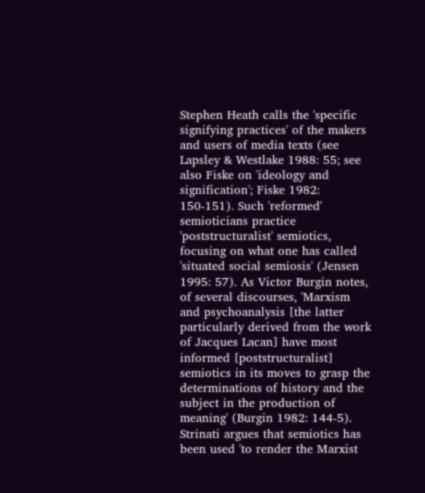Stephen Heath calls the 'specific signifying practices' of the makers and users of media texts (see Lapsley & Westlake 1988: 55; see also Fiske on 'ideology and signification'; Fiske 1982: 150-151). Such 'reformed' semioticians practice 'poststructuralist' semiotics, focusing on what one has called 'situated social semiosis' (Jensen 1995: 57). As Victor Burgin notes, of several discourses, 'Marxism and psychoanalysis [the latter particularly derived from the work of Jacques Lacan] have most informed [poststructuralist] semiotics in its moves to grasp the determinations of history and the subject in the production of meaning' (Burgin 1982: 144-5). Strinati argues that semiotics has been used 'to render the Marxist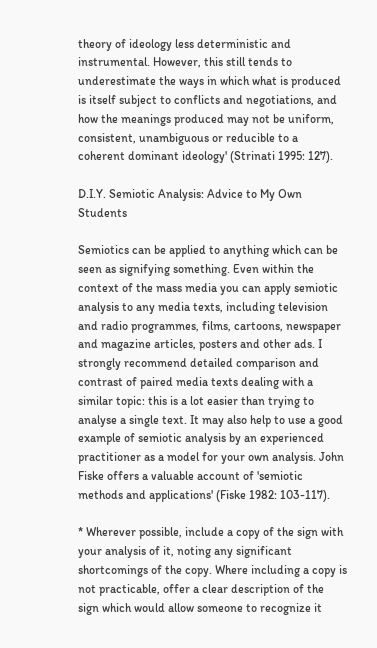theory of ideology less deterministic and instrumental. However, this still tends to underestimate the ways in which what is produced is itself subject to conflicts and negotiations, and how the meanings produced may not be uniform, consistent, unambiguous or reducible to a coherent dominant ideology' (Strinati 1995: 127).

D.I.Y. Semiotic Analysis: Advice to My Own Students

Semiotics can be applied to anything which can be seen as signifying something. Even within the context of the mass media you can apply semiotic analysis to any media texts, including television and radio programmes, films, cartoons, newspaper and magazine articles, posters and other ads. I strongly recommend detailed comparison and contrast of paired media texts dealing with a similar topic: this is a lot easier than trying to analyse a single text. It may also help to use a good example of semiotic analysis by an experienced practitioner as a model for your own analysis. John Fiske offers a valuable account of 'semiotic methods and applications' (Fiske 1982: 103-117).

* Wherever possible, include a copy of the sign with your analysis of it, noting any significant shortcomings of the copy. Where including a copy is not practicable, offer a clear description of the sign which would allow someone to recognize it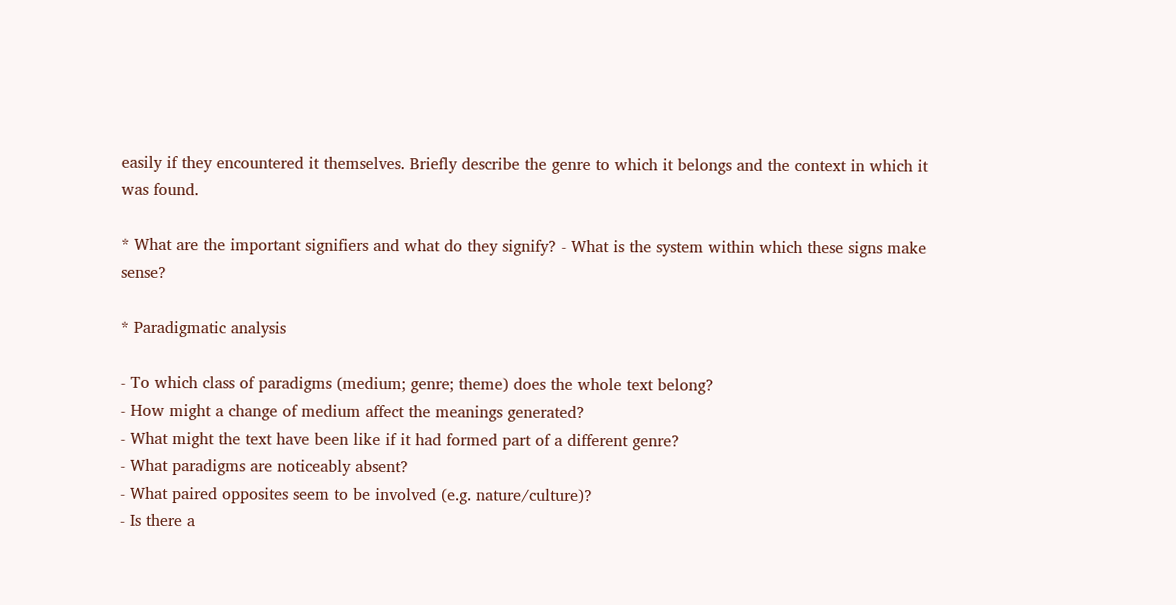easily if they encountered it themselves. Briefly describe the genre to which it belongs and the context in which it was found.

* What are the important signifiers and what do they signify? - What is the system within which these signs make sense?

* Paradigmatic analysis

- To which class of paradigms (medium; genre; theme) does the whole text belong?
- How might a change of medium affect the meanings generated?
- What might the text have been like if it had formed part of a different genre?
- What paradigms are noticeably absent?
- What paired opposites seem to be involved (e.g. nature/culture)?
- Is there a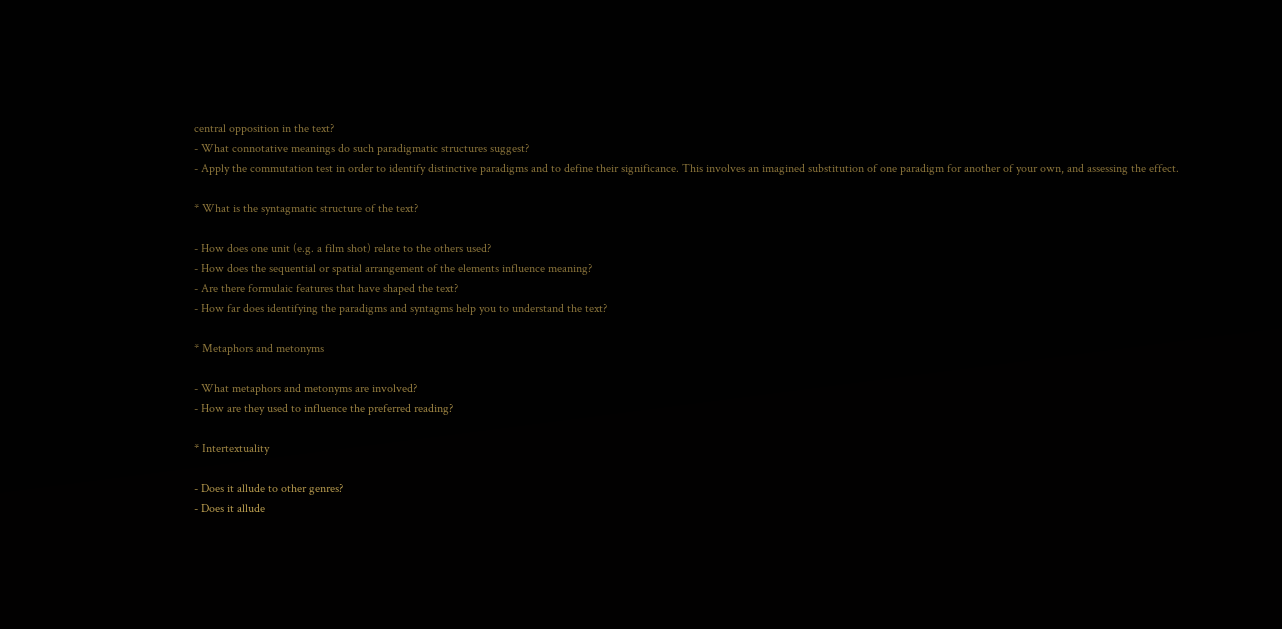central opposition in the text?
- What connotative meanings do such paradigmatic structures suggest?
- Apply the commutation test in order to identify distinctive paradigms and to define their significance. This involves an imagined substitution of one paradigm for another of your own, and assessing the effect.

* What is the syntagmatic structure of the text?

- How does one unit (e.g. a film shot) relate to the others used?
- How does the sequential or spatial arrangement of the elements influence meaning?
- Are there formulaic features that have shaped the text?
- How far does identifying the paradigms and syntagms help you to understand the text?

* Metaphors and metonyms

- What metaphors and metonyms are involved?
- How are they used to influence the preferred reading?

* Intertextuality

- Does it allude to other genres?
- Does it allude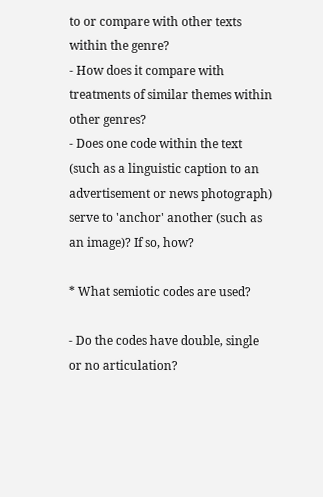to or compare with other texts within the genre?
- How does it compare with treatments of similar themes within other genres?
- Does one code within the text (such as a linguistic caption to an advertisement or news photograph) serve to 'anchor' another (such as an image)? If so, how?

* What semiotic codes are used?

- Do the codes have double, single or no articulation?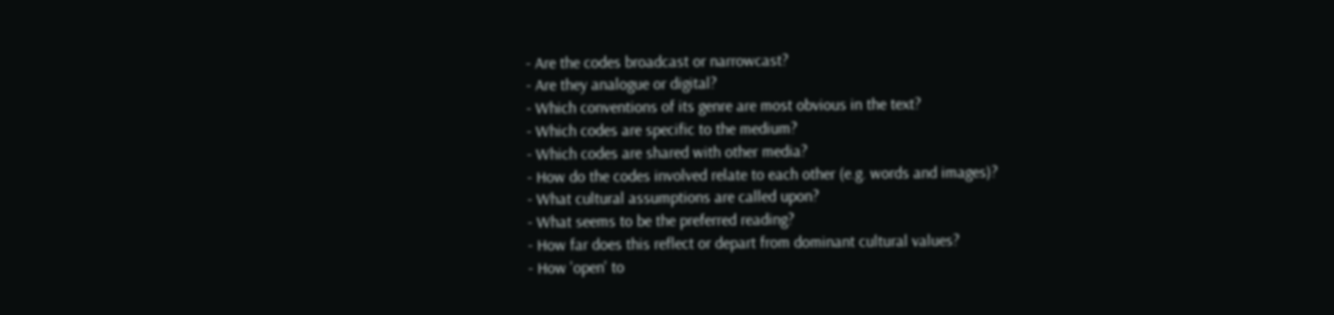- Are the codes broadcast or narrowcast?
- Are they analogue or digital?
- Which conventions of its genre are most obvious in the text?
- Which codes are specific to the medium?
- Which codes are shared with other media?
- How do the codes involved relate to each other (e.g. words and images)?
- What cultural assumptions are called upon?
- What seems to be the preferred reading?
- How far does this reflect or depart from dominant cultural values?
- How 'open' to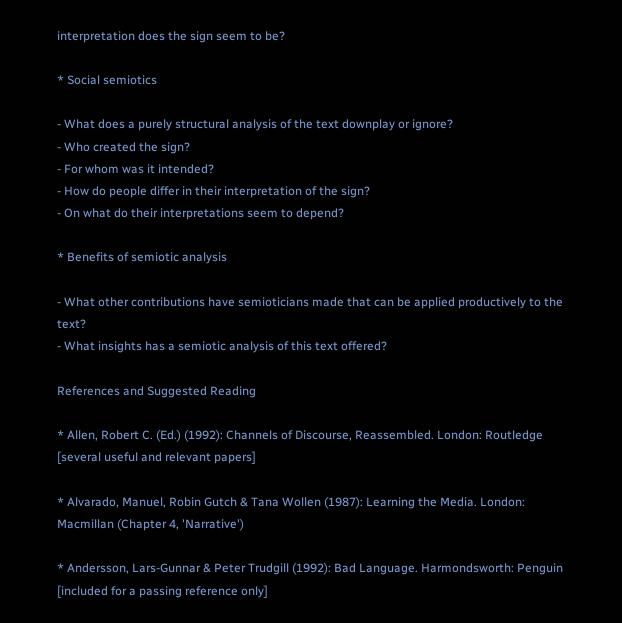interpretation does the sign seem to be?

* Social semiotics

- What does a purely structural analysis of the text downplay or ignore?
- Who created the sign?
- For whom was it intended?
- How do people differ in their interpretation of the sign?
- On what do their interpretations seem to depend?

* Benefits of semiotic analysis

- What other contributions have semioticians made that can be applied productively to the text?
- What insights has a semiotic analysis of this text offered?

References and Suggested Reading

* Allen, Robert C. (Ed.) (1992): Channels of Discourse, Reassembled. London: Routledge [several useful and relevant papers]

* Alvarado, Manuel, Robin Gutch & Tana Wollen (1987): Learning the Media. London: Macmillan (Chapter 4, 'Narrative')

* Andersson, Lars-Gunnar & Peter Trudgill (1992): Bad Language. Harmondsworth: Penguin [included for a passing reference only]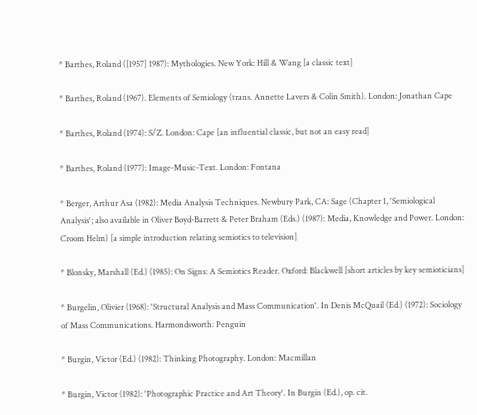* Barthes, Roland ([1957] 1987): Mythologies. New York: Hill & Wang [a classic text]

* Barthes, Roland (1967). Elements of Semiology (trans. Annette Lavers & Colin Smith). London: Jonathan Cape

* Barthes, Roland (1974): S/Z. London: Cape [an influential classic, but not an easy read]

* Barthes, Roland (1977): Image-Music-Text. London: Fontana

* Berger, Arthur Asa (1982): Media Analysis Techniques. Newbury Park, CA: Sage (Chapter 1, 'Semiological Analysis'; also available in Oliver Boyd-Barrett & Peter Braham (Eds.) (1987): Media, Knowledge and Power. London: Croom Helm) [a simple introduction relating semiotics to television]

* Blonsky, Marshall (Ed.) (1985): On Signs: A Semiotics Reader. Oxford: Blackwell [short articles by key semioticians]

* Burgelin, Olivier (1968): 'Structural Analysis and Mass Communication'. In Denis McQuail (Ed.) (1972): Sociology of Mass Communications. Harmondsworth: Penguin

* Burgin, Victor (Ed.) (1982): Thinking Photography. London: Macmillan

* Burgin, Victor (1982): 'Photographic Practice and Art Theory'. In Burgin (Ed.), op. cit.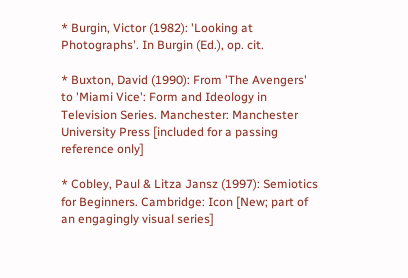* Burgin, Victor (1982): 'Looking at Photographs'. In Burgin (Ed.), op. cit.

* Buxton, David (1990): From 'The Avengers' to 'Miami Vice': Form and Ideology in Television Series. Manchester: Manchester University Press [included for a passing reference only]

* Cobley, Paul & Litza Jansz (1997): Semiotics for Beginners. Cambridge: Icon [New; part of an engagingly visual series]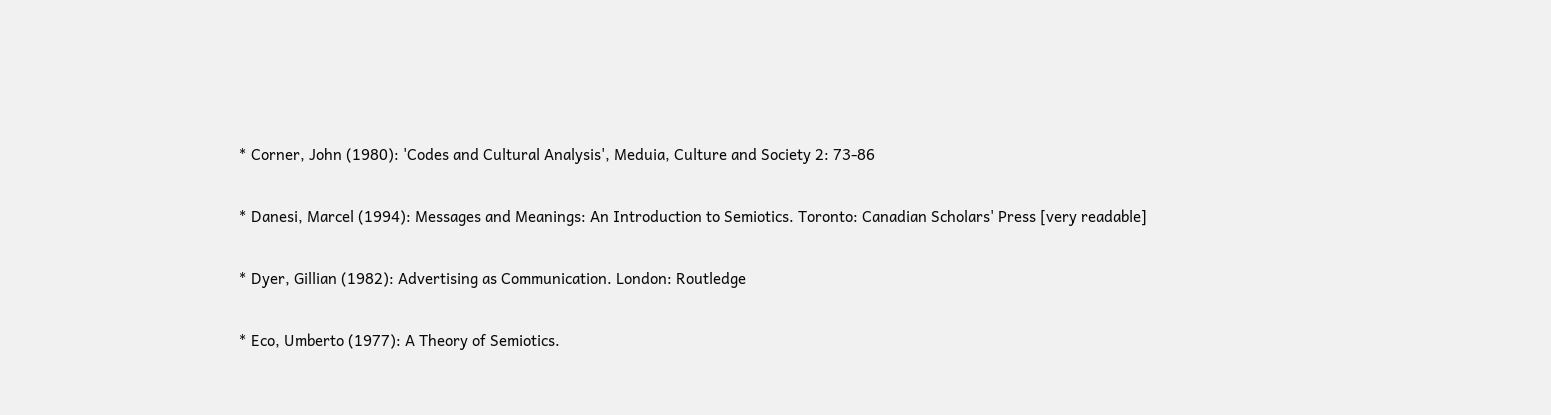* Corner, John (1980): 'Codes and Cultural Analysis', Meduia, Culture and Society 2: 73-86

* Danesi, Marcel (1994): Messages and Meanings: An Introduction to Semiotics. Toronto: Canadian Scholars' Press [very readable]

* Dyer, Gillian (1982): Advertising as Communication. London: Routledge

* Eco, Umberto (1977): A Theory of Semiotics.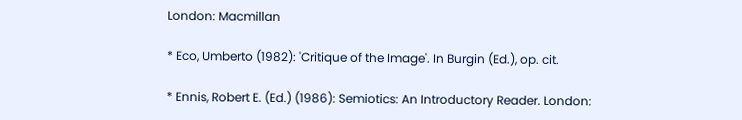London: Macmillan

* Eco, Umberto (1982): 'Critique of the Image'. In Burgin (Ed.), op. cit.

* Ennis, Robert E. (Ed.) (1986): Semiotics: An Introductory Reader. London: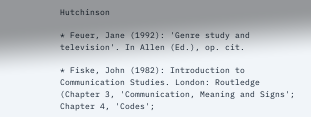Hutchinson

* Feuer, Jane (1992): 'Genre study and television'. In Allen (Ed.), op. cit.

* Fiske, John (1982): Introduction to Communication Studies. London: Routledge (Chapter 3, 'Communication, Meaning and Signs'; Chapter 4, 'Codes';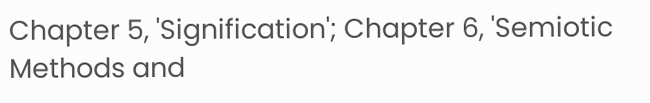Chapter 5, 'Signification'; Chapter 6, 'Semiotic Methods and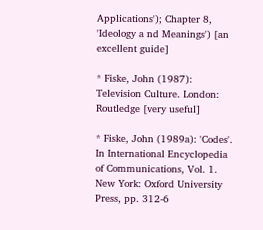Applications'); Chapter 8, 'Ideology a nd Meanings') [an excellent guide]

* Fiske, John (1987): Television Culture. London: Routledge [very useful]

* Fiske, John (1989a): 'Codes'. In International Encyclopedia of Communications, Vol. 1. New York: Oxford University Press, pp. 312-6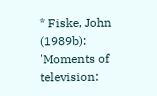* Fiske, John (1989b): 'Moments of television: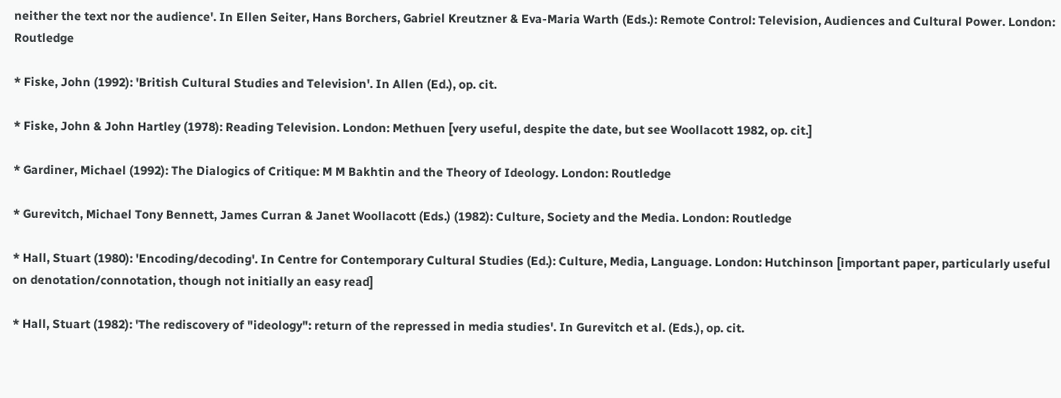neither the text nor the audience'. In Ellen Seiter, Hans Borchers, Gabriel Kreutzner & Eva-Maria Warth (Eds.): Remote Control: Television, Audiences and Cultural Power. London: Routledge

* Fiske, John (1992): 'British Cultural Studies and Television'. In Allen (Ed.), op. cit.

* Fiske, John & John Hartley (1978): Reading Television. London: Methuen [very useful, despite the date, but see Woollacott 1982, op. cit.]

* Gardiner, Michael (1992): The Dialogics of Critique: M M Bakhtin and the Theory of Ideology. London: Routledge

* Gurevitch, Michael Tony Bennett, James Curran & Janet Woollacott (Eds.) (1982): Culture, Society and the Media. London: Routledge

* Hall, Stuart (1980): 'Encoding/decoding'. In Centre for Contemporary Cultural Studies (Ed.): Culture, Media, Language. London: Hutchinson [important paper, particularly useful on denotation/connotation, though not initially an easy read]

* Hall, Stuart (1982): 'The rediscovery of "ideology": return of the repressed in media studies'. In Gurevitch et al. (Eds.), op. cit.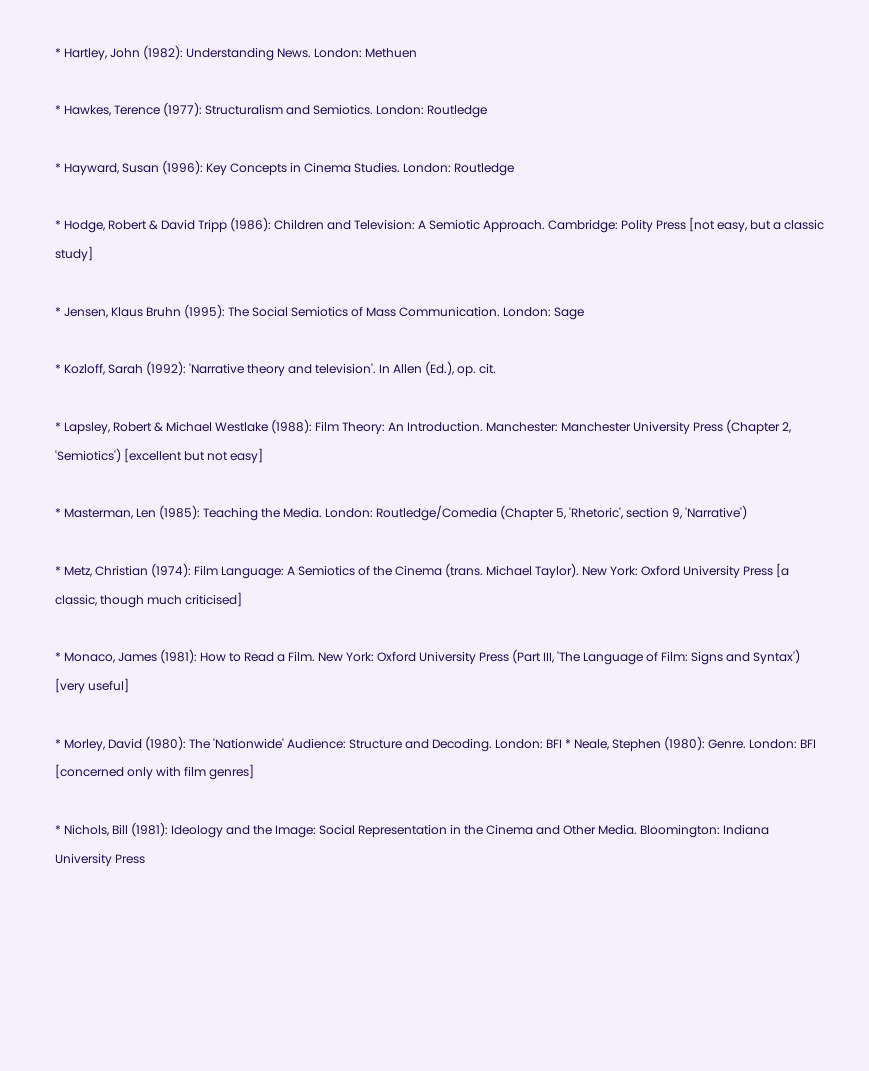* Hartley, John (1982): Understanding News. London: Methuen

* Hawkes, Terence (1977): Structuralism and Semiotics. London: Routledge

* Hayward, Susan (1996): Key Concepts in Cinema Studies. London: Routledge

* Hodge, Robert & David Tripp (1986): Children and Television: A Semiotic Approach. Cambridge: Polity Press [not easy, but a classic study]

* Jensen, Klaus Bruhn (1995): The Social Semiotics of Mass Communication. London: Sage

* Kozloff, Sarah (1992): 'Narrative theory and television'. In Allen (Ed.), op. cit.

* Lapsley, Robert & Michael Westlake (1988): Film Theory: An Introduction. Manchester: Manchester University Press (Chapter 2, 'Semiotics') [excellent but not easy]

* Masterman, Len (1985): Teaching the Media. London: Routledge/Comedia (Chapter 5, 'Rhetoric', section 9, 'Narrative')

* Metz, Christian (1974): Film Language: A Semiotics of the Cinema (trans. Michael Taylor). New York: Oxford University Press [a classic, though much criticised]

* Monaco, James (1981): How to Read a Film. New York: Oxford University Press (Part III, 'The Language of Film: Signs and Syntax') [very useful]

* Morley, David (1980): The 'Nationwide' Audience: Structure and Decoding. London: BFI * Neale, Stephen (1980): Genre. London: BFI [concerned only with film genres]

* Nichols, Bill (1981): Ideology and the Image: Social Representation in the Cinema and Other Media. Bloomington: Indiana University Press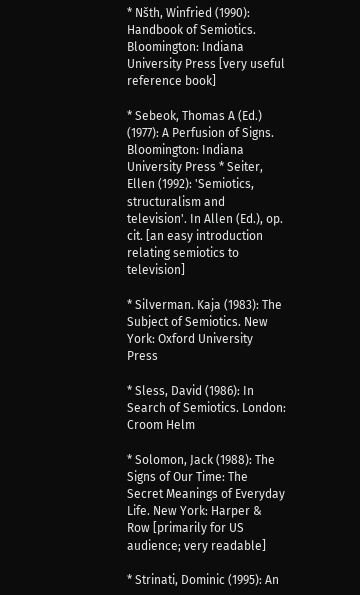* Nšth, Winfried (1990): Handbook of Semiotics. Bloomington: Indiana University Press [very useful reference book]

* Sebeok, Thomas A (Ed.) (1977): A Perfusion of Signs. Bloomington: Indiana University Press * Seiter, Ellen (1992): 'Semiotics, structuralism and television'. In Allen (Ed.), op. cit. [an easy introduction relating semiotics to television]

* Silverman. Kaja (1983): The Subject of Semiotics. New York: Oxford University Press

* Sless, David (1986): In Search of Semiotics. London: Croom Helm

* Solomon, Jack (1988): The Signs of Our Time: The Secret Meanings of Everyday Life. New York: Harper & Row [primarily for US audience; very readable]

* Strinati, Dominic (1995): An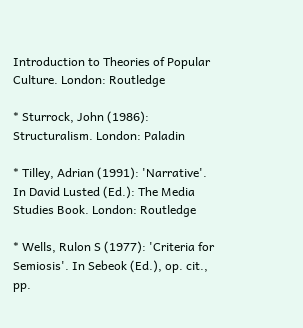Introduction to Theories of Popular Culture. London: Routledge

* Sturrock, John (1986): Structuralism. London: Paladin

* Tilley, Adrian (1991): 'Narrative'. In David Lusted (Ed.): The Media Studies Book. London: Routledge

* Wells, Rulon S (1977): 'Criteria for Semiosis'. In Sebeok (Ed.), op. cit., pp.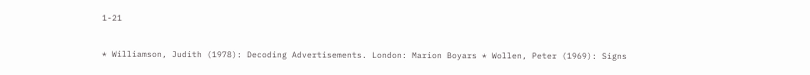1-21

* Williamson, Judith (1978): Decoding Advertisements. London: Marion Boyars * Wollen, Peter (1969): Signs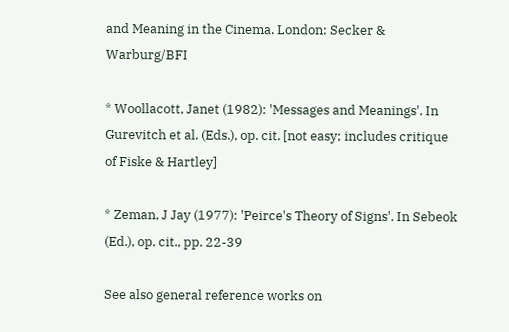and Meaning in the Cinema. London: Secker & Warburg/BFI

* Woollacott, Janet (1982): 'Messages and Meanings'. In Gurevitch et al. (Eds.), op. cit. [not easy; includes critique of Fiske & Hartley]

* Zeman, J Jay (1977): 'Peirce's Theory of Signs'. In Sebeok (Ed.), op. cit., pp. 22-39

See also general reference works on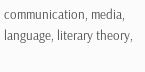communication, media, language, literary theory,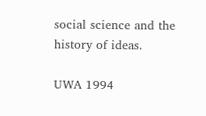social science and the history of ideas.

UWA 1994